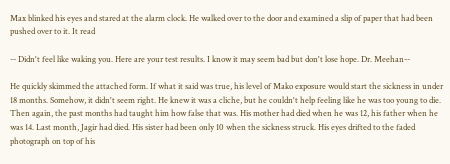Max blinked his eyes and stared at the alarm clock. He walked over to the door and examined a slip of paper that had been pushed over to it. It read

-- Didn't feel like waking you. Here are your test results. I know it may seem bad but don't lose hope. Dr. Meehan--

He quickly skimmed the attached form. If what it said was true, his level of Mako exposure would start the sickness in under 18 months. Somehow, it didn't seem right. He knew it was a cliche, but he couldn't help feeling like he was too young to die. Then again, the past months had taught him how false that was. His mother had died when he was 12, his father when he was 14. Last month, Jagir had died. His sister had been only 10 when the sickness struck. His eyes drifted to the faded photograph on top of his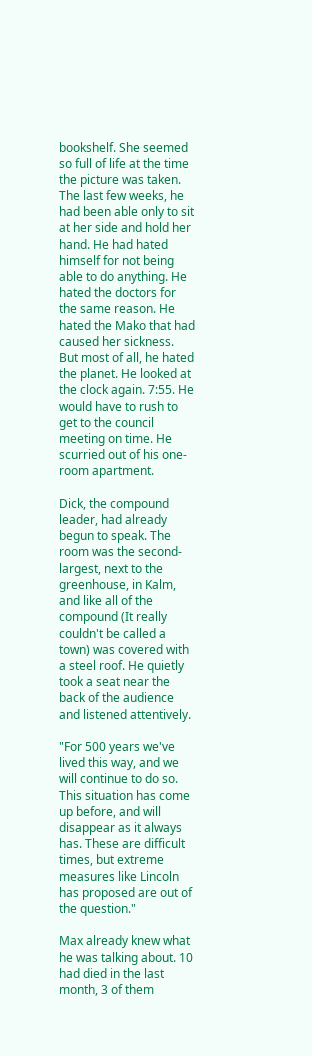bookshelf. She seemed so full of life at the time the picture was taken. The last few weeks, he had been able only to sit at her side and hold her hand. He had hated himself for not being able to do anything. He hated the doctors for the same reason. He hated the Mako that had caused her sickness. But most of all, he hated the planet. He looked at the clock again. 7:55. He would have to rush to get to the council meeting on time. He scurried out of his one-room apartment.

Dick, the compound leader, had already begun to speak. The room was the second-largest, next to the greenhouse, in Kalm, and like all of the compound (It really couldn't be called a town) was covered with a steel roof. He quietly took a seat near the back of the audience and listened attentively.

"For 500 years we've lived this way, and we will continue to do so. This situation has come up before, and will disappear as it always has. These are difficult times, but extreme measures like Lincoln has proposed are out of the question."

Max already knew what he was talking about. 10 had died in the last month, 3 of them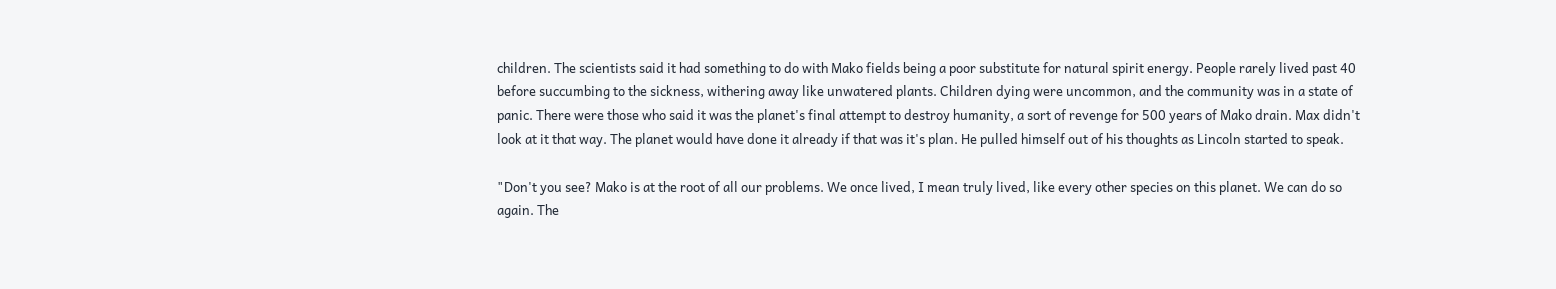children. The scientists said it had something to do with Mako fields being a poor substitute for natural spirit energy. People rarely lived past 40 before succumbing to the sickness, withering away like unwatered plants. Children dying were uncommon, and the community was in a state of panic. There were those who said it was the planet's final attempt to destroy humanity, a sort of revenge for 500 years of Mako drain. Max didn't look at it that way. The planet would have done it already if that was it's plan. He pulled himself out of his thoughts as Lincoln started to speak.

"Don't you see? Mako is at the root of all our problems. We once lived, I mean truly lived, like every other species on this planet. We can do so again. The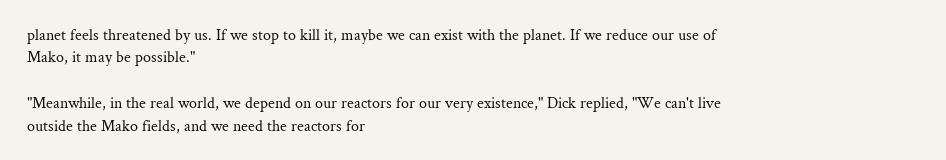planet feels threatened by us. If we stop to kill it, maybe we can exist with the planet. If we reduce our use of Mako, it may be possible."

"Meanwhile, in the real world, we depend on our reactors for our very existence," Dick replied, "We can't live outside the Mako fields, and we need the reactors for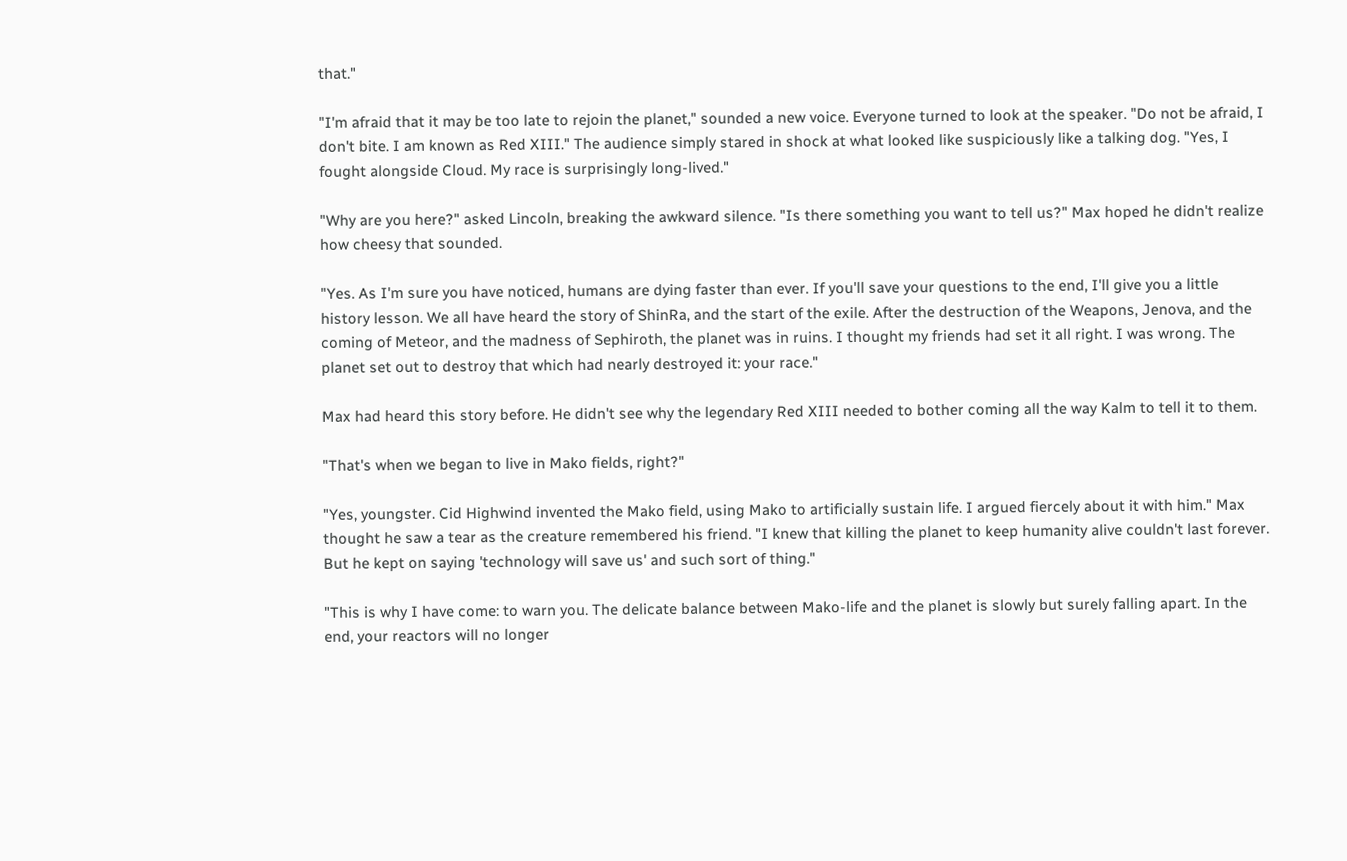that."

"I'm afraid that it may be too late to rejoin the planet," sounded a new voice. Everyone turned to look at the speaker. "Do not be afraid, I don't bite. I am known as Red XIII." The audience simply stared in shock at what looked like suspiciously like a talking dog. "Yes, I fought alongside Cloud. My race is surprisingly long-lived."

"Why are you here?" asked Lincoln, breaking the awkward silence. "Is there something you want to tell us?" Max hoped he didn't realize how cheesy that sounded.

"Yes. As I'm sure you have noticed, humans are dying faster than ever. If you'll save your questions to the end, I'll give you a little history lesson. We all have heard the story of ShinRa, and the start of the exile. After the destruction of the Weapons, Jenova, and the coming of Meteor, and the madness of Sephiroth, the planet was in ruins. I thought my friends had set it all right. I was wrong. The planet set out to destroy that which had nearly destroyed it: your race."

Max had heard this story before. He didn't see why the legendary Red XIII needed to bother coming all the way Kalm to tell it to them.

"That's when we began to live in Mako fields, right?"

"Yes, youngster. Cid Highwind invented the Mako field, using Mako to artificially sustain life. I argued fiercely about it with him." Max thought he saw a tear as the creature remembered his friend. "I knew that killing the planet to keep humanity alive couldn't last forever. But he kept on saying 'technology will save us' and such sort of thing."

"This is why I have come: to warn you. The delicate balance between Mako-life and the planet is slowly but surely falling apart. In the end, your reactors will no longer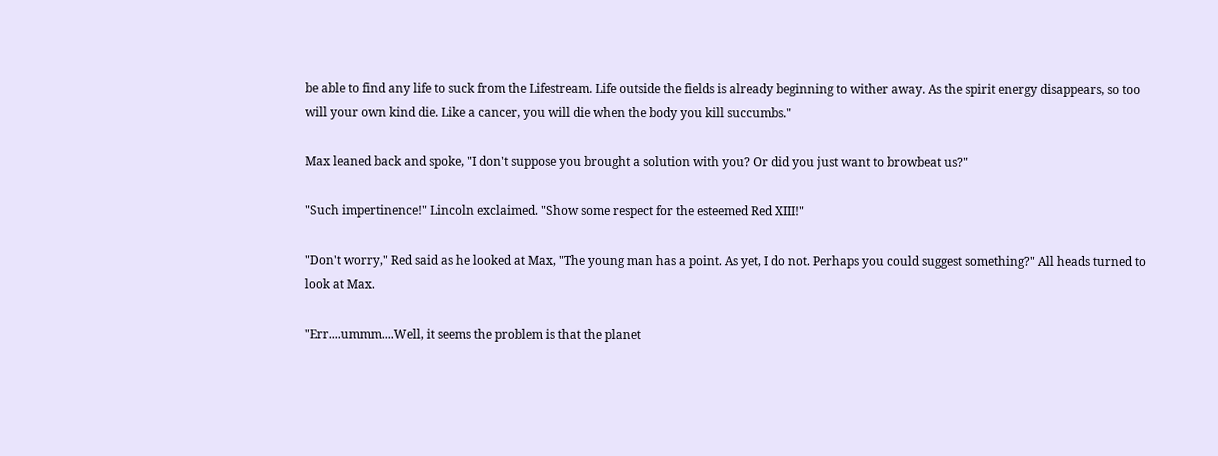be able to find any life to suck from the Lifestream. Life outside the fields is already beginning to wither away. As the spirit energy disappears, so too will your own kind die. Like a cancer, you will die when the body you kill succumbs."

Max leaned back and spoke, "I don't suppose you brought a solution with you? Or did you just want to browbeat us?"

"Such impertinence!" Lincoln exclaimed. "Show some respect for the esteemed Red XIII!"

"Don't worry," Red said as he looked at Max, "The young man has a point. As yet, I do not. Perhaps you could suggest something?" All heads turned to look at Max.

"Err....ummm....Well, it seems the problem is that the planet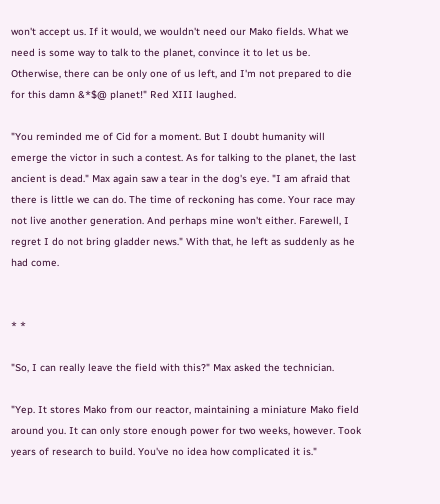won't accept us. If it would, we wouldn't need our Mako fields. What we need is some way to talk to the planet, convince it to let us be. Otherwise, there can be only one of us left, and I'm not prepared to die for this damn &*$@ planet!" Red XIII laughed.

"You reminded me of Cid for a moment. But I doubt humanity will emerge the victor in such a contest. As for talking to the planet, the last ancient is dead." Max again saw a tear in the dog's eye. "I am afraid that there is little we can do. The time of reckoning has come. Your race may not live another generation. And perhaps mine won't either. Farewell, I regret I do not bring gladder news." With that, he left as suddenly as he had come.


* *

"So, I can really leave the field with this?" Max asked the technician.

"Yep. It stores Mako from our reactor, maintaining a miniature Mako field around you. It can only store enough power for two weeks, however. Took years of research to build. You've no idea how complicated it is."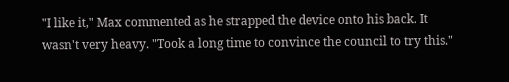"I like it," Max commented as he strapped the device onto his back. It wasn't very heavy. "Took a long time to convince the council to try this."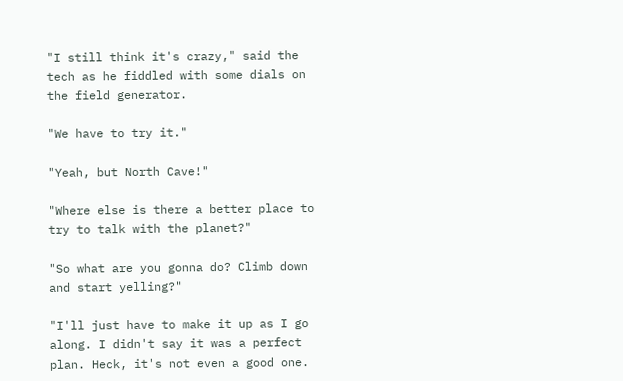"I still think it's crazy," said the tech as he fiddled with some dials on the field generator.

"We have to try it."

"Yeah, but North Cave!"

"Where else is there a better place to try to talk with the planet?"

"So what are you gonna do? Climb down and start yelling?"

"I'll just have to make it up as I go along. I didn't say it was a perfect plan. Heck, it's not even a good one.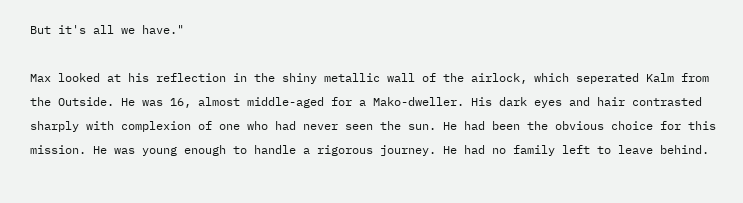But it's all we have."

Max looked at his reflection in the shiny metallic wall of the airlock, which seperated Kalm from the Outside. He was 16, almost middle-aged for a Mako-dweller. His dark eyes and hair contrasted sharply with complexion of one who had never seen the sun. He had been the obvious choice for this mission. He was young enough to handle a rigorous journey. He had no family left to leave behind.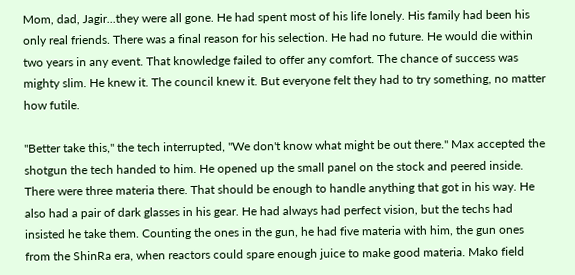Mom, dad, Jagir...they were all gone. He had spent most of his life lonely. His family had been his only real friends. There was a final reason for his selection. He had no future. He would die within two years in any event. That knowledge failed to offer any comfort. The chance of success was mighty slim. He knew it. The council knew it. But everyone felt they had to try something, no matter how futile.

"Better take this," the tech interrupted, "We don't know what might be out there." Max accepted the shotgun the tech handed to him. He opened up the small panel on the stock and peered inside. There were three materia there. That should be enough to handle anything that got in his way. He also had a pair of dark glasses in his gear. He had always had perfect vision, but the techs had insisted he take them. Counting the ones in the gun, he had five materia with him, the gun ones from the ShinRa era, when reactors could spare enough juice to make good materia. Mako field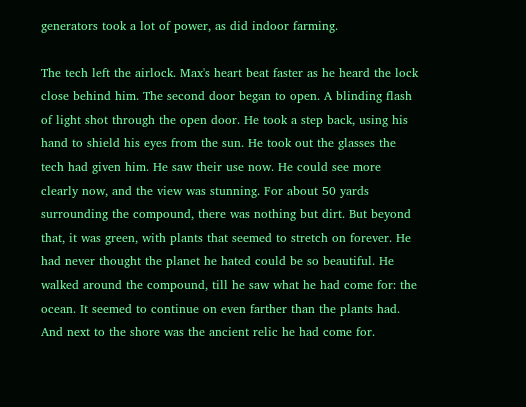generators took a lot of power, as did indoor farming.

The tech left the airlock. Max's heart beat faster as he heard the lock close behind him. The second door began to open. A blinding flash of light shot through the open door. He took a step back, using his hand to shield his eyes from the sun. He took out the glasses the tech had given him. He saw their use now. He could see more clearly now, and the view was stunning. For about 50 yards surrounding the compound, there was nothing but dirt. But beyond that, it was green, with plants that seemed to stretch on forever. He had never thought the planet he hated could be so beautiful. He walked around the compound, till he saw what he had come for: the ocean. It seemed to continue on even farther than the plants had. And next to the shore was the ancient relic he had come for.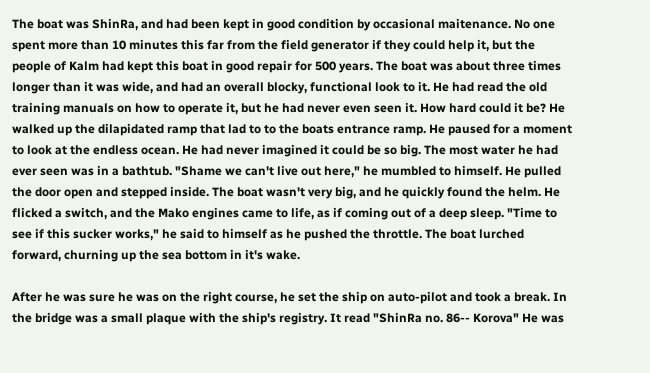The boat was ShinRa, and had been kept in good condition by occasional maitenance. No one spent more than 10 minutes this far from the field generator if they could help it, but the people of Kalm had kept this boat in good repair for 500 years. The boat was about three times longer than it was wide, and had an overall blocky, functional look to it. He had read the old training manuals on how to operate it, but he had never even seen it. How hard could it be? He walked up the dilapidated ramp that lad to to the boats entrance ramp. He paused for a moment to look at the endless ocean. He had never imagined it could be so big. The most water he had ever seen was in a bathtub. "Shame we can't live out here," he mumbled to himself. He pulled the door open and stepped inside. The boat wasn't very big, and he quickly found the helm. He flicked a switch, and the Mako engines came to life, as if coming out of a deep sleep. "Time to see if this sucker works," he said to himself as he pushed the throttle. The boat lurched forward, churning up the sea bottom in it's wake.

After he was sure he was on the right course, he set the ship on auto-pilot and took a break. In the bridge was a small plaque with the ship's registry. It read "ShinRa no. 86-- Korova" He was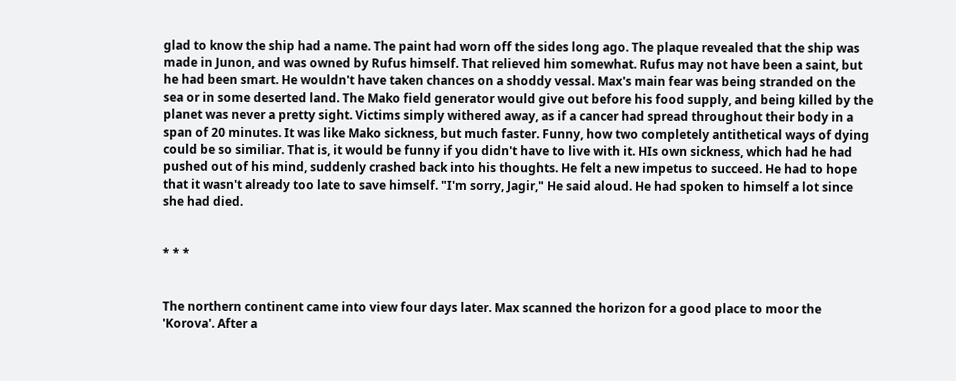glad to know the ship had a name. The paint had worn off the sides long ago. The plaque revealed that the ship was made in Junon, and was owned by Rufus himself. That relieved him somewhat. Rufus may not have been a saint, but he had been smart. He wouldn't have taken chances on a shoddy vessal. Max's main fear was being stranded on the sea or in some deserted land. The Mako field generator would give out before his food supply, and being killed by the planet was never a pretty sight. Victims simply withered away, as if a cancer had spread throughout their body in a span of 20 minutes. It was like Mako sickness, but much faster. Funny, how two completely antithetical ways of dying could be so similiar. That is, it would be funny if you didn't have to live with it. HIs own sickness, which had he had pushed out of his mind, suddenly crashed back into his thoughts. He felt a new impetus to succeed. He had to hope that it wasn't already too late to save himself. "I'm sorry, Jagir," He said aloud. He had spoken to himself a lot since she had died.


* * *


The northern continent came into view four days later. Max scanned the horizon for a good place to moor the 'Korova'. After a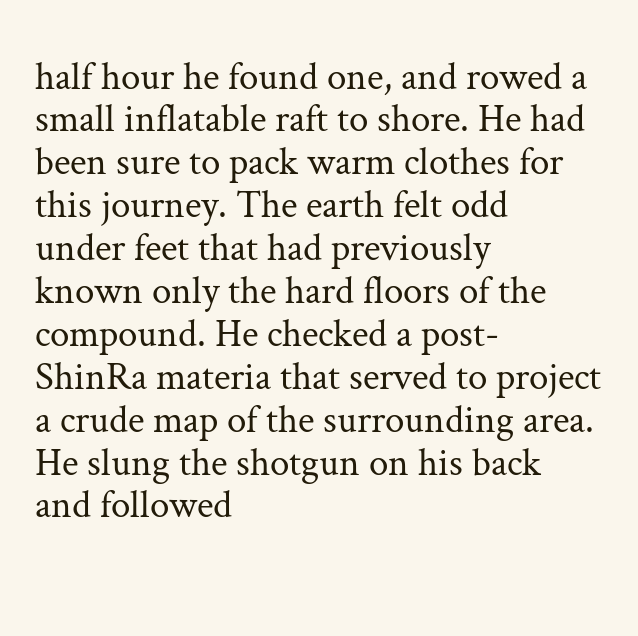half hour he found one, and rowed a small inflatable raft to shore. He had been sure to pack warm clothes for this journey. The earth felt odd under feet that had previously known only the hard floors of the compound. He checked a post-ShinRa materia that served to project a crude map of the surrounding area. He slung the shotgun on his back and followed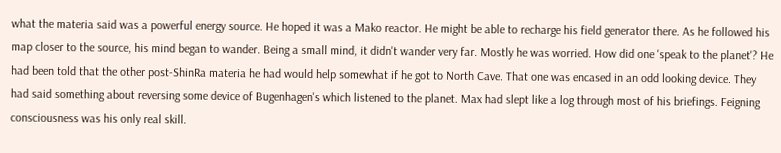what the materia said was a powerful energy source. He hoped it was a Mako reactor. He might be able to recharge his field generator there. As he followed his map closer to the source, his mind began to wander. Being a small mind, it didn't wander very far. Mostly he was worried. How did one 'speak to the planet'? He had been told that the other post-ShinRa materia he had would help somewhat if he got to North Cave. That one was encased in an odd looking device. They had said something about reversing some device of Bugenhagen's which listened to the planet. Max had slept like a log through most of his briefings. Feigning consciousness was his only real skill.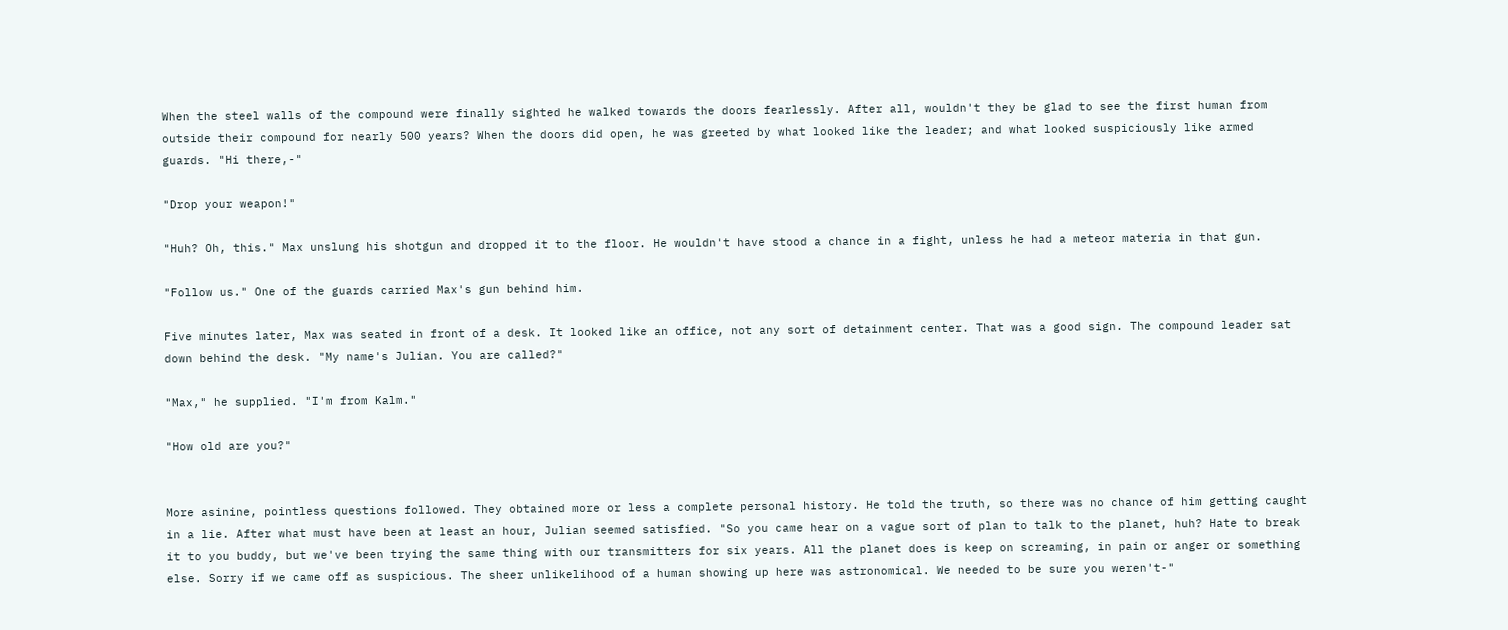When the steel walls of the compound were finally sighted he walked towards the doors fearlessly. After all, wouldn't they be glad to see the first human from outside their compound for nearly 500 years? When the doors did open, he was greeted by what looked like the leader; and what looked suspiciously like armed guards. "Hi there,-"

"Drop your weapon!"

"Huh? Oh, this." Max unslung his shotgun and dropped it to the floor. He wouldn't have stood a chance in a fight, unless he had a meteor materia in that gun.

"Follow us." One of the guards carried Max's gun behind him.

Five minutes later, Max was seated in front of a desk. It looked like an office, not any sort of detainment center. That was a good sign. The compound leader sat down behind the desk. "My name's Julian. You are called?"

"Max," he supplied. "I'm from Kalm."

"How old are you?"


More asinine, pointless questions followed. They obtained more or less a complete personal history. He told the truth, so there was no chance of him getting caught in a lie. After what must have been at least an hour, Julian seemed satisfied. "So you came hear on a vague sort of plan to talk to the planet, huh? Hate to break it to you buddy, but we've been trying the same thing with our transmitters for six years. All the planet does is keep on screaming, in pain or anger or something else. Sorry if we came off as suspicious. The sheer unlikelihood of a human showing up here was astronomical. We needed to be sure you weren't-"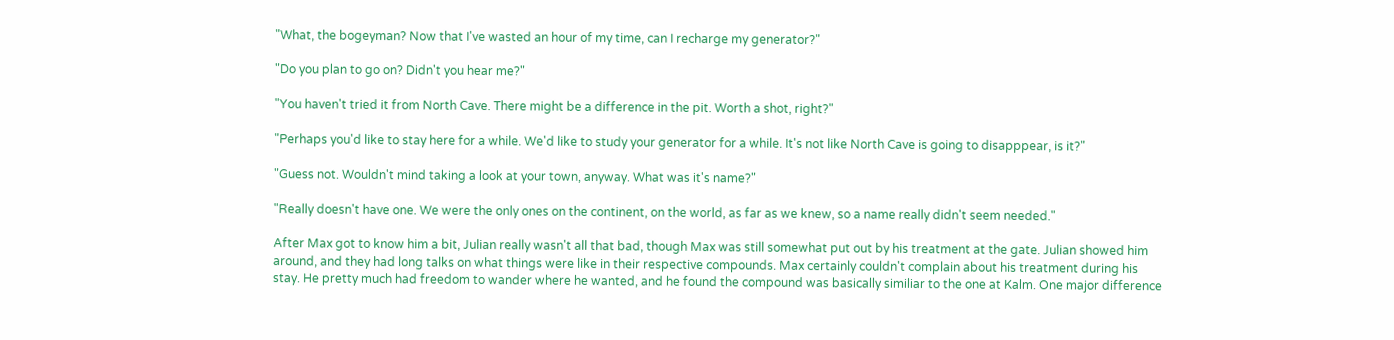"What, the bogeyman? Now that I've wasted an hour of my time, can I recharge my generator?"

"Do you plan to go on? Didn't you hear me?"

"You haven't tried it from North Cave. There might be a difference in the pit. Worth a shot, right?"

"Perhaps you'd like to stay here for a while. We'd like to study your generator for a while. It's not like North Cave is going to disapppear, is it?"

"Guess not. Wouldn't mind taking a look at your town, anyway. What was it's name?"

"Really doesn't have one. We were the only ones on the continent, on the world, as far as we knew, so a name really didn't seem needed."

After Max got to know him a bit, Julian really wasn't all that bad, though Max was still somewhat put out by his treatment at the gate. Julian showed him around, and they had long talks on what things were like in their respective compounds. Max certainly couldn't complain about his treatment during his stay. He pretty much had freedom to wander where he wanted, and he found the compound was basically similiar to the one at Kalm. One major difference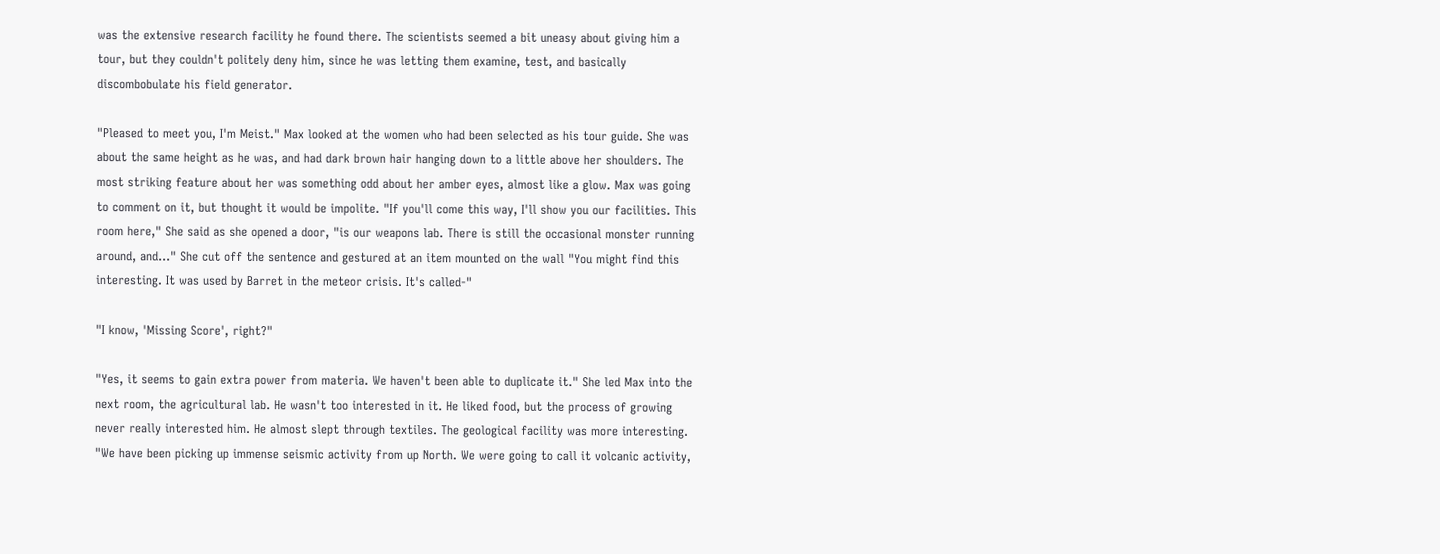was the extensive research facility he found there. The scientists seemed a bit uneasy about giving him a tour, but they couldn't politely deny him, since he was letting them examine, test, and basically discombobulate his field generator.

"Pleased to meet you, I'm Meist." Max looked at the women who had been selected as his tour guide. She was about the same height as he was, and had dark brown hair hanging down to a little above her shoulders. The most striking feature about her was something odd about her amber eyes, almost like a glow. Max was going to comment on it, but thought it would be impolite. "If you'll come this way, I'll show you our facilities. This room here," She said as she opened a door, "is our weapons lab. There is still the occasional monster running around, and..." She cut off the sentence and gestured at an item mounted on the wall "You might find this interesting. It was used by Barret in the meteor crisis. It's called-"

"I know, 'Missing Score', right?"

"Yes, it seems to gain extra power from materia. We haven't been able to duplicate it." She led Max into the next room, the agricultural lab. He wasn't too interested in it. He liked food, but the process of growing never really interested him. He almost slept through textiles. The geological facility was more interesting. "We have been picking up immense seismic activity from up North. We were going to call it volcanic activity,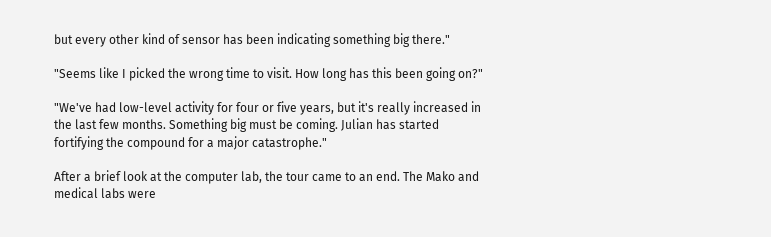but every other kind of sensor has been indicating something big there."

"Seems like I picked the wrong time to visit. How long has this been going on?"

"We've had low-level activity for four or five years, but it's really increased in the last few months. Something big must be coming. Julian has started fortifying the compound for a major catastrophe."

After a brief look at the computer lab, the tour came to an end. The Mako and medical labs were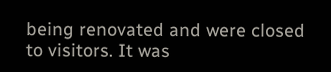being renovated and were closed to visitors. It was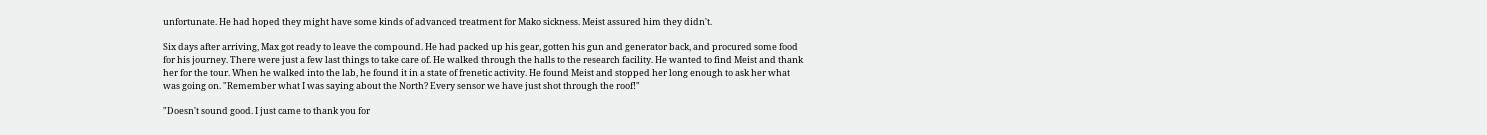unfortunate. He had hoped they might have some kinds of advanced treatment for Mako sickness. Meist assured him they didn't.

Six days after arriving, Max got ready to leave the compound. He had packed up his gear, gotten his gun and generator back, and procured some food for his journey. There were just a few last things to take care of. He walked through the halls to the research facility. He wanted to find Meist and thank her for the tour. When he walked into the lab, he found it in a state of frenetic activity. He found Meist and stopped her long enough to ask her what was going on. "Remember what I was saying about the North? Every sensor we have just shot through the roof!"

"Doesn't sound good. I just came to thank you for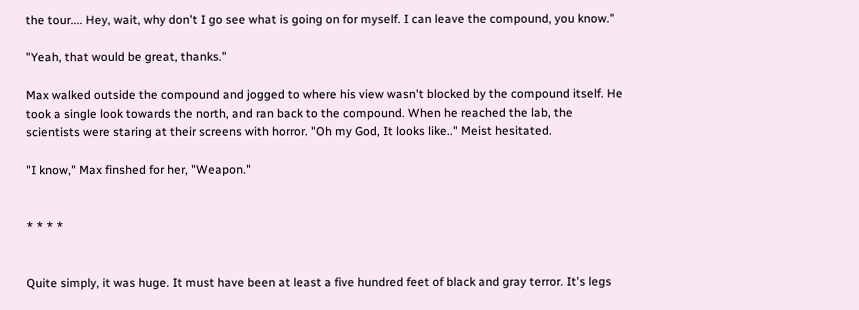the tour.... Hey, wait, why don't I go see what is going on for myself. I can leave the compound, you know."

"Yeah, that would be great, thanks."

Max walked outside the compound and jogged to where his view wasn't blocked by the compound itself. He took a single look towards the north, and ran back to the compound. When he reached the lab, the scientists were staring at their screens with horror. "Oh my God, It looks like.." Meist hesitated.

"I know," Max finshed for her, "Weapon."


* * * *


Quite simply, it was huge. It must have been at least a five hundred feet of black and gray terror. It's legs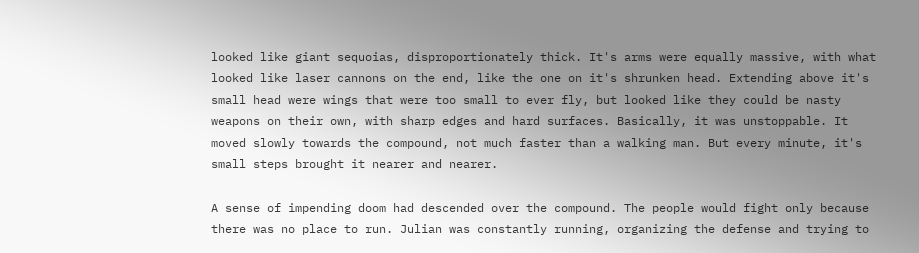looked like giant sequoias, disproportionately thick. It's arms were equally massive, with what looked like laser cannons on the end, like the one on it's shrunken head. Extending above it's small head were wings that were too small to ever fly, but looked like they could be nasty weapons on their own, with sharp edges and hard surfaces. Basically, it was unstoppable. It moved slowly towards the compound, not much faster than a walking man. But every minute, it's small steps brought it nearer and nearer.

A sense of impending doom had descended over the compound. The people would fight only because there was no place to run. Julian was constantly running, organizing the defense and trying to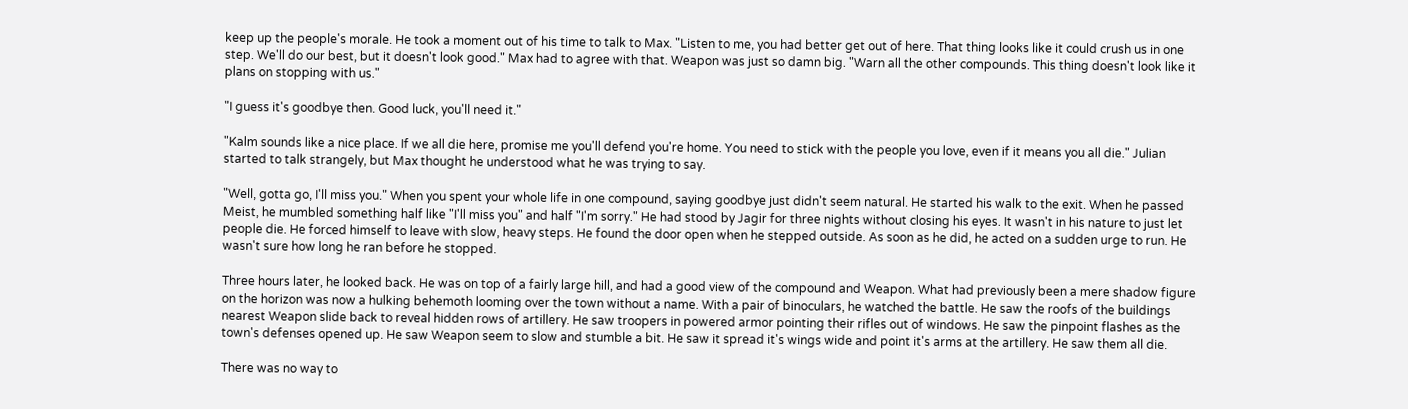keep up the people's morale. He took a moment out of his time to talk to Max. "Listen to me, you had better get out of here. That thing looks like it could crush us in one step. We'll do our best, but it doesn't look good." Max had to agree with that. Weapon was just so damn big. "Warn all the other compounds. This thing doesn't look like it plans on stopping with us."

"I guess it's goodbye then. Good luck, you'll need it."

"Kalm sounds like a nice place. If we all die here, promise me you'll defend you're home. You need to stick with the people you love, even if it means you all die." Julian started to talk strangely, but Max thought he understood what he was trying to say.

"Well, gotta go, I'll miss you." When you spent your whole life in one compound, saying goodbye just didn't seem natural. He started his walk to the exit. When he passed Meist, he mumbled something half like "I'll miss you" and half "I'm sorry." He had stood by Jagir for three nights without closing his eyes. It wasn't in his nature to just let people die. He forced himself to leave with slow, heavy steps. He found the door open when he stepped outside. As soon as he did, he acted on a sudden urge to run. He wasn't sure how long he ran before he stopped.

Three hours later, he looked back. He was on top of a fairly large hill, and had a good view of the compound and Weapon. What had previously been a mere shadow figure on the horizon was now a hulking behemoth looming over the town without a name. With a pair of binoculars, he watched the battle. He saw the roofs of the buildings nearest Weapon slide back to reveal hidden rows of artillery. He saw troopers in powered armor pointing their rifles out of windows. He saw the pinpoint flashes as the town's defenses opened up. He saw Weapon seem to slow and stumble a bit. He saw it spread it's wings wide and point it's arms at the artillery. He saw them all die.

There was no way to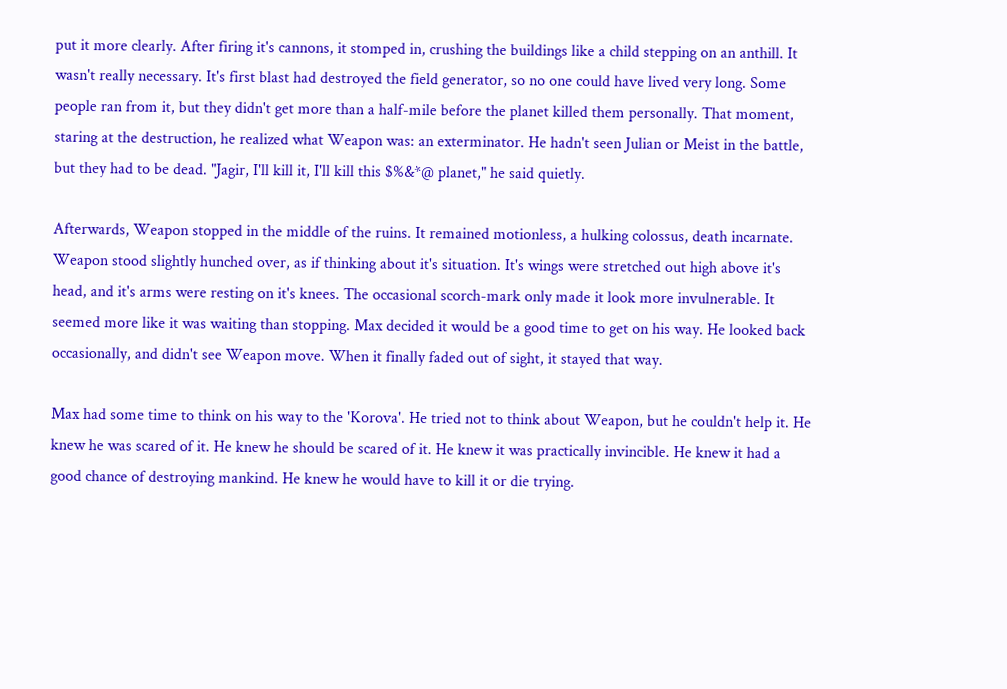put it more clearly. After firing it's cannons, it stomped in, crushing the buildings like a child stepping on an anthill. It wasn't really necessary. It's first blast had destroyed the field generator, so no one could have lived very long. Some people ran from it, but they didn't get more than a half-mile before the planet killed them personally. That moment, staring at the destruction, he realized what Weapon was: an exterminator. He hadn't seen Julian or Meist in the battle, but they had to be dead. "Jagir, I'll kill it, I'll kill this $%&*@ planet," he said quietly.

Afterwards, Weapon stopped in the middle of the ruins. It remained motionless, a hulking colossus, death incarnate. Weapon stood slightly hunched over, as if thinking about it's situation. It's wings were stretched out high above it's head, and it's arms were resting on it's knees. The occasional scorch-mark only made it look more invulnerable. It seemed more like it was waiting than stopping. Max decided it would be a good time to get on his way. He looked back occasionally, and didn't see Weapon move. When it finally faded out of sight, it stayed that way.

Max had some time to think on his way to the 'Korova'. He tried not to think about Weapon, but he couldn't help it. He knew he was scared of it. He knew he should be scared of it. He knew it was practically invincible. He knew it had a good chance of destroying mankind. He knew he would have to kill it or die trying.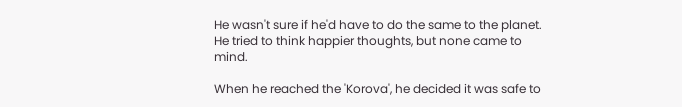He wasn't sure if he'd have to do the same to the planet. He tried to think happier thoughts, but none came to mind.

When he reached the 'Korova', he decided it was safe to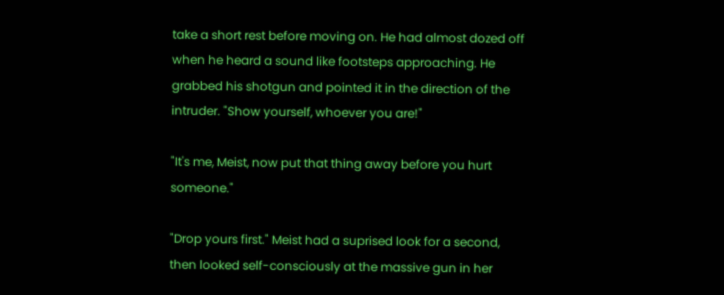take a short rest before moving on. He had almost dozed off when he heard a sound like footsteps approaching. He grabbed his shotgun and pointed it in the direction of the intruder. "Show yourself, whoever you are!"

"It's me, Meist, now put that thing away before you hurt someone."

"Drop yours first." Meist had a suprised look for a second, then looked self-consciously at the massive gun in her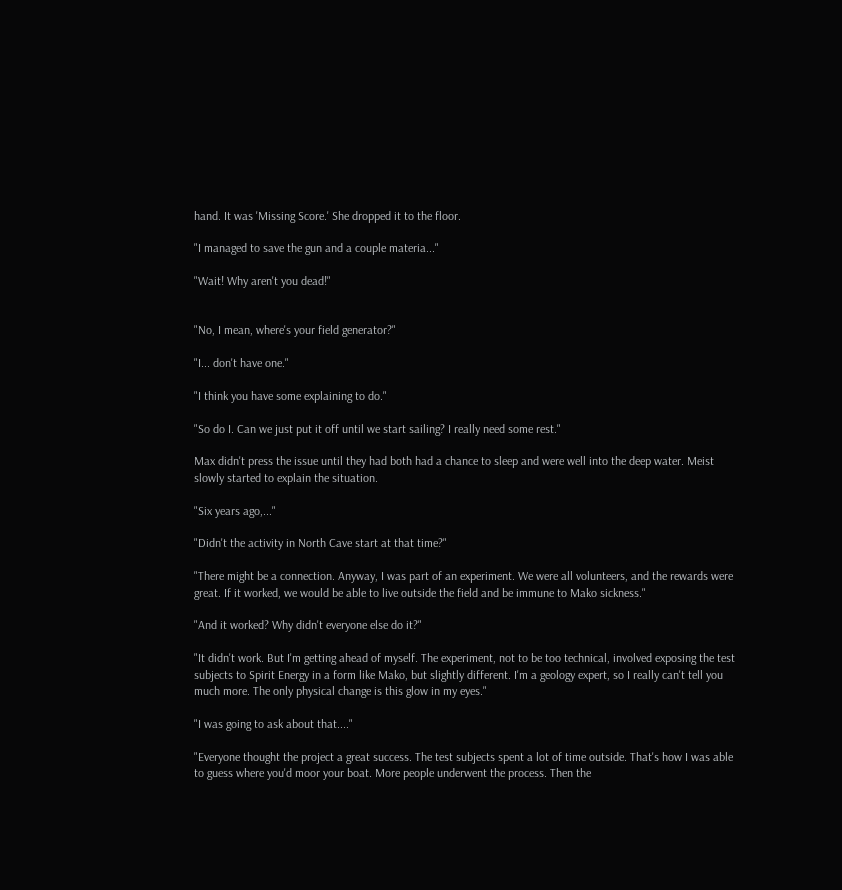hand. It was 'Missing Score.' She dropped it to the floor.

"I managed to save the gun and a couple materia..."

"Wait! Why aren't you dead!"


"No, I mean, where's your field generator?"

"I... don't have one."

"I think you have some explaining to do."

"So do I. Can we just put it off until we start sailing? I really need some rest."

Max didn't press the issue until they had both had a chance to sleep and were well into the deep water. Meist slowly started to explain the situation.

"Six years ago,..."

"Didn't the activity in North Cave start at that time?"

"There might be a connection. Anyway, I was part of an experiment. We were all volunteers, and the rewards were great. If it worked, we would be able to live outside the field and be immune to Mako sickness."

"And it worked? Why didn't everyone else do it?"

"It didn't work. But I'm getting ahead of myself. The experiment, not to be too technical, involved exposing the test subjects to Spirit Energy in a form like Mako, but slightly different. I'm a geology expert, so I really can't tell you much more. The only physical change is this glow in my eyes."

"I was going to ask about that...."

"Everyone thought the project a great success. The test subjects spent a lot of time outside. That's how I was able to guess where you'd moor your boat. More people underwent the process. Then the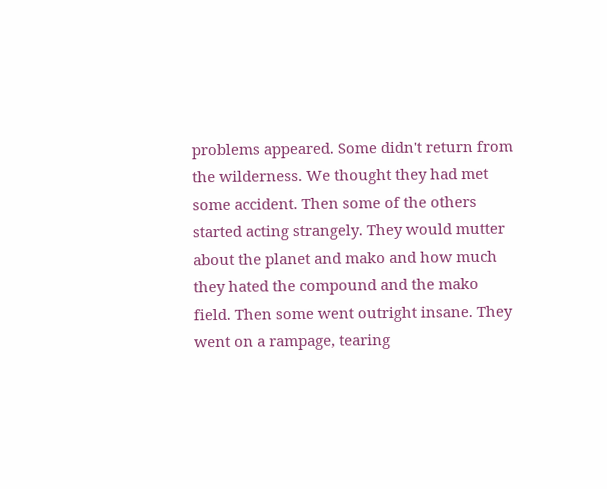problems appeared. Some didn't return from the wilderness. We thought they had met some accident. Then some of the others started acting strangely. They would mutter about the planet and mako and how much they hated the compound and the mako field. Then some went outright insane. They went on a rampage, tearing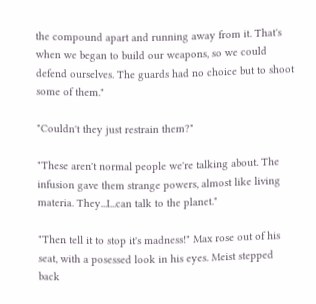the compound apart and running away from it. That's when we began to build our weapons, so we could defend ourselves. The guards had no choice but to shoot some of them."

"Couldn't they just restrain them?"

"These aren't normal people we're talking about. The infusion gave them strange powers, almost like living materia. They...I...can talk to the planet."

"Then tell it to stop it's madness!" Max rose out of his seat, with a posessed look in his eyes. Meist stepped back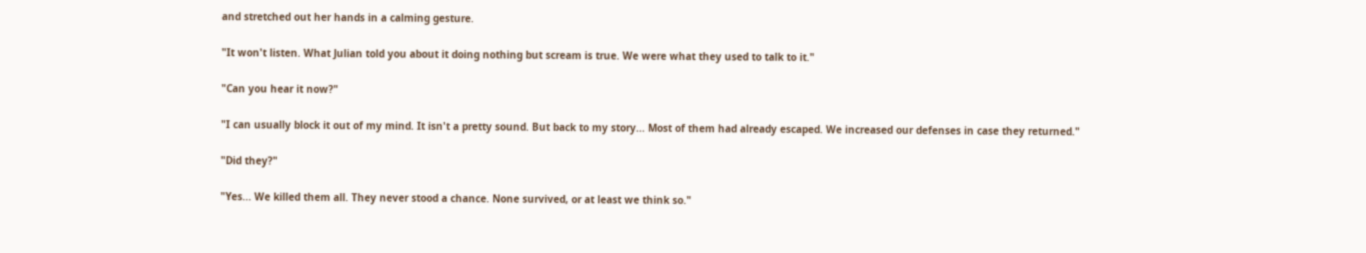and stretched out her hands in a calming gesture.

"It won't listen. What Julian told you about it doing nothing but scream is true. We were what they used to talk to it."

"Can you hear it now?"

"I can usually block it out of my mind. It isn't a pretty sound. But back to my story... Most of them had already escaped. We increased our defenses in case they returned."

"Did they?"

"Yes... We killed them all. They never stood a chance. None survived, or at least we think so."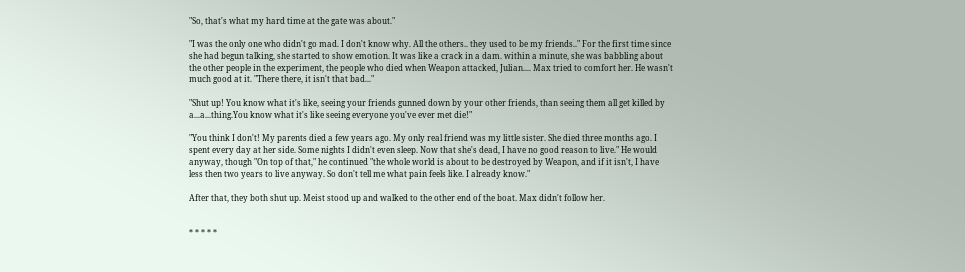"So, that's what my hard time at the gate was about."

"I was the only one who didn't go mad. I don't know why. All the others.. they used to be my friends.." For the first time since she had begun talking, she started to show emotion. It was like a crack in a dam. within a minute, she was babbling about the other people in the experiment, the people who died when Weapon attacked, Julian.... Max tried to comfort her. He wasn't much good at it. "There there, it isn't that bad..."

"Shut up! You know what it's like, seeing your friends gunned down by your other friends, than seeing them all get killed by a...a...thing.You know what it's like seeing everyone you've ever met die!"

"You think I don't! My parents died a few years ago. My only real friend was my little sister. She died three months ago. I spent every day at her side. Some nights I didn't even sleep. Now that she's dead, I have no good reason to live." He would anyway, though "On top of that," he continued "the whole world is about to be destroyed by Weapon, and if it isn't, I have less then two years to live anyway. So don't tell me what pain feels like. I already know."

After that, they both shut up. Meist stood up and walked to the other end of the boat. Max didn't follow her.


* * * * *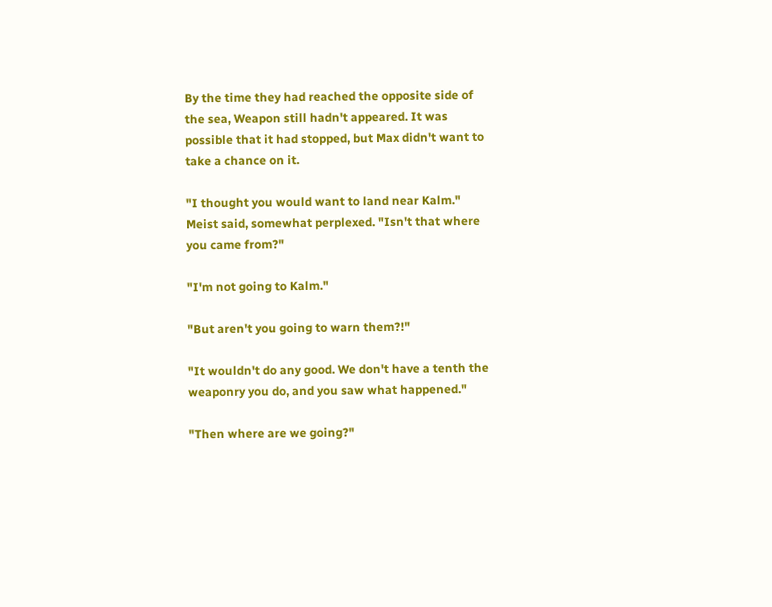By the time they had reached the opposite side of the sea, Weapon still hadn't appeared. It was possible that it had stopped, but Max didn't want to take a chance on it.

"I thought you would want to land near Kalm." Meist said, somewhat perplexed. "Isn't that where you came from?"

"I'm not going to Kalm."

"But aren't you going to warn them?!"

"It wouldn't do any good. We don't have a tenth the weaponry you do, and you saw what happened."

"Then where are we going?"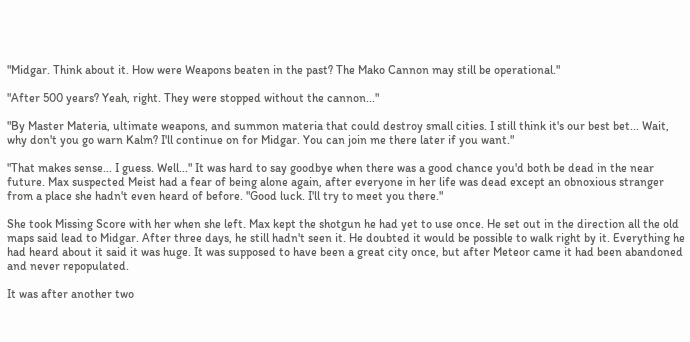"Midgar. Think about it. How were Weapons beaten in the past? The Mako Cannon may still be operational."

"After 500 years? Yeah, right. They were stopped without the cannon..."

"By Master Materia, ultimate weapons, and summon materia that could destroy small cities. I still think it's our best bet... Wait, why don't you go warn Kalm? I'll continue on for Midgar. You can join me there later if you want."

"That makes sense... I guess. Well..." It was hard to say goodbye when there was a good chance you'd both be dead in the near future. Max suspected Meist had a fear of being alone again, after everyone in her life was dead except an obnoxious stranger from a place she hadn't even heard of before. "Good luck. I'll try to meet you there."

She took Missing Score with her when she left. Max kept the shotgun he had yet to use once. He set out in the direction all the old maps said lead to Midgar. After three days, he still hadn't seen it. He doubted it would be possible to walk right by it. Everything he had heard about it said it was huge. It was supposed to have been a great city once, but after Meteor came it had been abandoned and never repopulated.

It was after another two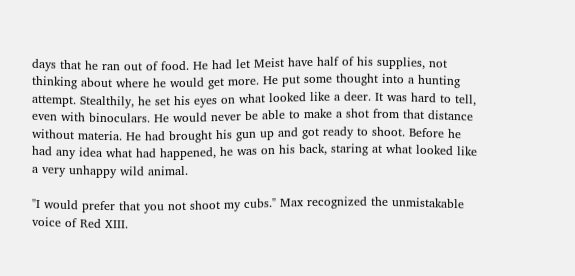days that he ran out of food. He had let Meist have half of his supplies, not thinking about where he would get more. He put some thought into a hunting attempt. Stealthily, he set his eyes on what looked like a deer. It was hard to tell, even with binoculars. He would never be able to make a shot from that distance without materia. He had brought his gun up and got ready to shoot. Before he had any idea what had happened, he was on his back, staring at what looked like a very unhappy wild animal.

"I would prefer that you not shoot my cubs." Max recognized the unmistakable voice of Red XIII.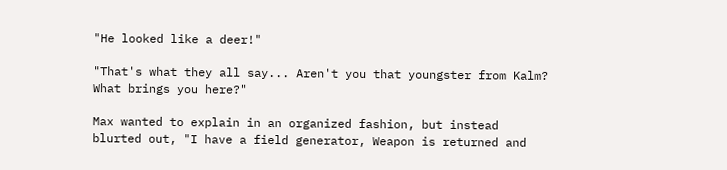"He looked like a deer!"

"That's what they all say... Aren't you that youngster from Kalm? What brings you here?"

Max wanted to explain in an organized fashion, but instead blurted out, "I have a field generator, Weapon is returned and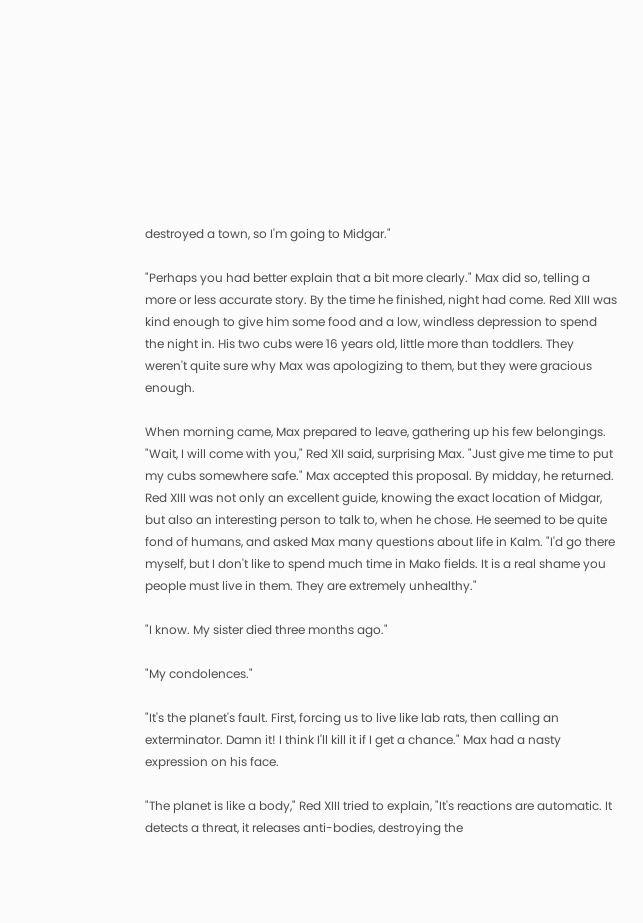destroyed a town, so I'm going to Midgar."

"Perhaps you had better explain that a bit more clearly." Max did so, telling a more or less accurate story. By the time he finished, night had come. Red XIII was kind enough to give him some food and a low, windless depression to spend the night in. His two cubs were 16 years old, little more than toddlers. They weren't quite sure why Max was apologizing to them, but they were gracious enough.

When morning came, Max prepared to leave, gathering up his few belongings. "Wait, I will come with you," Red XII said, surprising Max. "Just give me time to put my cubs somewhere safe." Max accepted this proposal. By midday, he returned. Red XIII was not only an excellent guide, knowing the exact location of Midgar, but also an interesting person to talk to, when he chose. He seemed to be quite fond of humans, and asked Max many questions about life in Kalm. "I'd go there myself, but I don't like to spend much time in Mako fields. It is a real shame you people must live in them. They are extremely unhealthy."

"I know. My sister died three months ago."

"My condolences."

"It's the planet's fault. First, forcing us to live like lab rats, then calling an exterminator. Damn it! I think I'll kill it if I get a chance." Max had a nasty expression on his face.

"The planet is like a body," Red XIII tried to explain, "It's reactions are automatic. It detects a threat, it releases anti-bodies, destroying the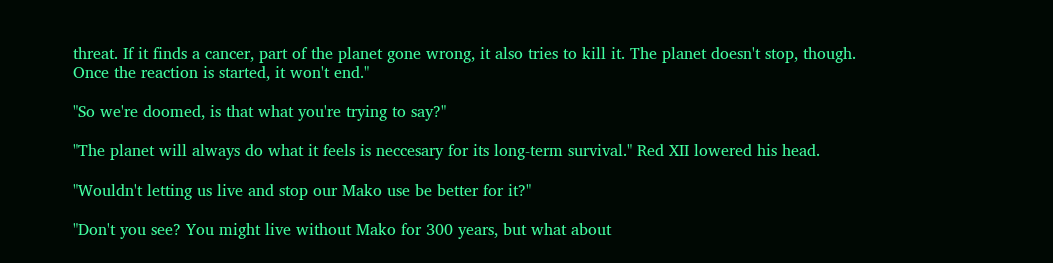threat. If it finds a cancer, part of the planet gone wrong, it also tries to kill it. The planet doesn't stop, though. Once the reaction is started, it won't end."

"So we're doomed, is that what you're trying to say?"

"The planet will always do what it feels is neccesary for its long-term survival." Red XII lowered his head.

"Wouldn't letting us live and stop our Mako use be better for it?"

"Don't you see? You might live without Mako for 300 years, but what about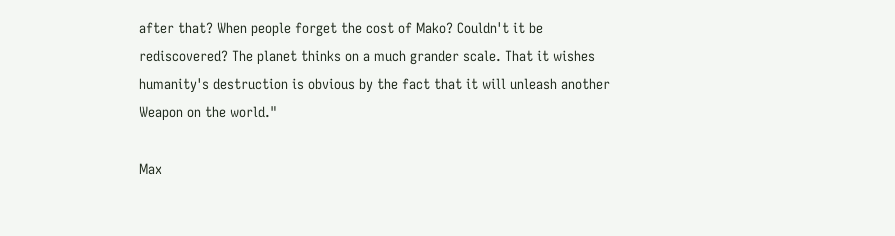after that? When people forget the cost of Mako? Couldn't it be rediscovered? The planet thinks on a much grander scale. That it wishes humanity's destruction is obvious by the fact that it will unleash another Weapon on the world."

Max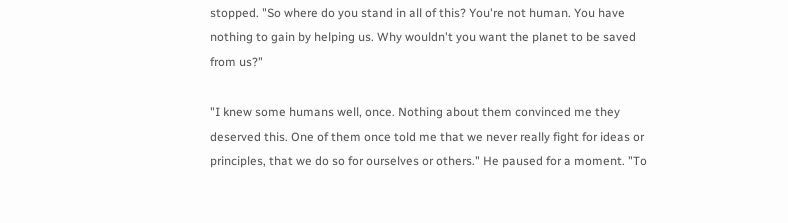stopped. "So where do you stand in all of this? You're not human. You have nothing to gain by helping us. Why wouldn't you want the planet to be saved from us?"

"I knew some humans well, once. Nothing about them convinced me they deserved this. One of them once told me that we never really fight for ideas or principles, that we do so for ourselves or others." He paused for a moment. "To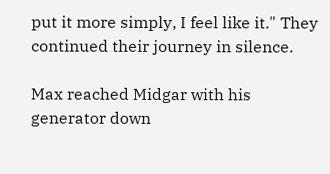put it more simply, I feel like it." They continued their journey in silence.

Max reached Midgar with his generator down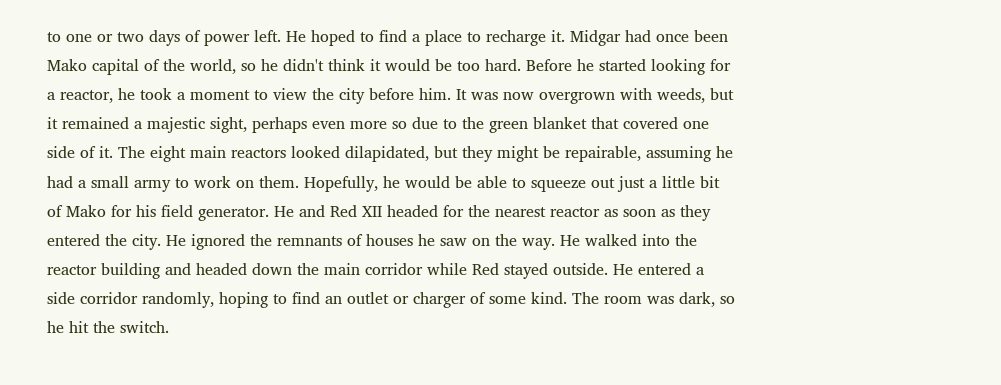to one or two days of power left. He hoped to find a place to recharge it. Midgar had once been Mako capital of the world, so he didn't think it would be too hard. Before he started looking for a reactor, he took a moment to view the city before him. It was now overgrown with weeds, but it remained a majestic sight, perhaps even more so due to the green blanket that covered one side of it. The eight main reactors looked dilapidated, but they might be repairable, assuming he had a small army to work on them. Hopefully, he would be able to squeeze out just a little bit of Mako for his field generator. He and Red XII headed for the nearest reactor as soon as they entered the city. He ignored the remnants of houses he saw on the way. He walked into the reactor building and headed down the main corridor while Red stayed outside. He entered a side corridor randomly, hoping to find an outlet or charger of some kind. The room was dark, so he hit the switch.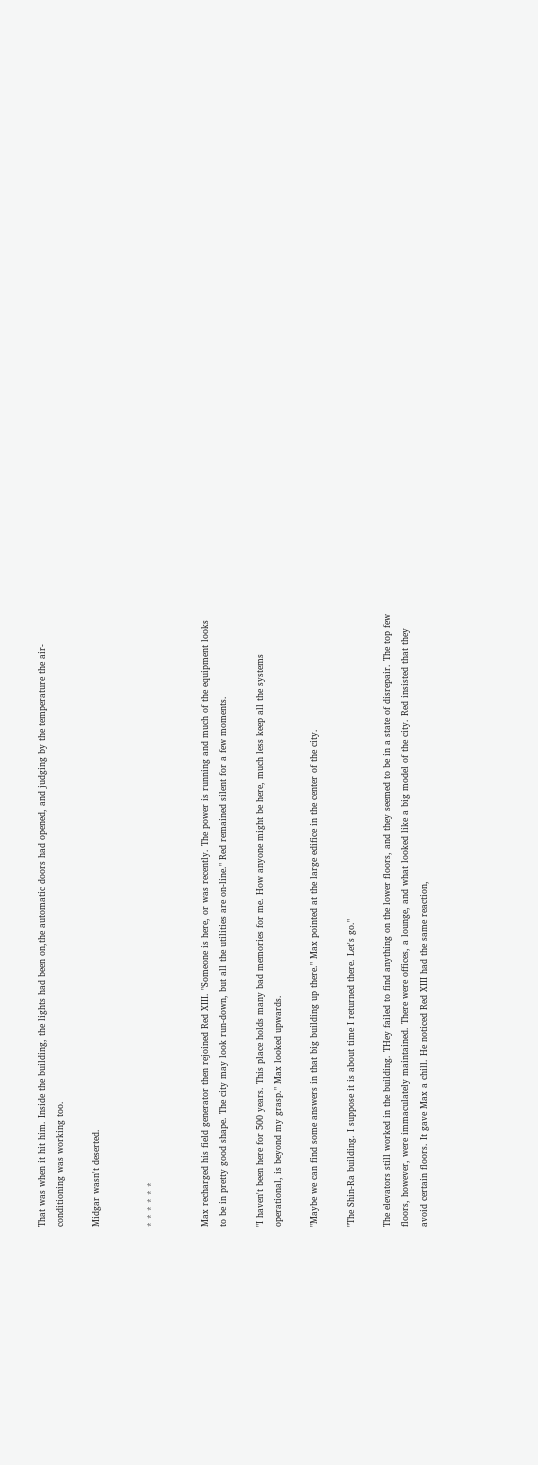That was when it hit him. Inside the building, the lights had been on,the automatic doors had opened, and judging by the temperature the air-conditioning was working too.

Midgar wasn't deserted.


* * * * * *


Max recharged his field generator then rejoined Red XIII. "Someone is here, or was recently. The power is running and much of the equipment looks to be in pretty good shape. The city may look run-down, but all the utilities are on-line." Red remained silent for a few moments.

"I haven't been here for 500 years. This place holds many bad memories for me. How anyone might be here, much less keep all the systems operational, is beyond my grasp." Max looked upwards.

"Maybe we can find some answers in that big building up there." Max pointed at the large edifice in the center of the city.

"The Shin-Ra building. I suppose it is about time I returned there. Let's go."

The elevators still worked in the building. THey failed to find anything on the lower floors, and they seemed to be in a state of disrepair. The top few floors, however, were immaculately maintained. There were offices, a lounge, and what looked like a big model of the city. Red insisted that they avoid certain floors. It gave Max a chill. He noticed Red XIII had the same reaction,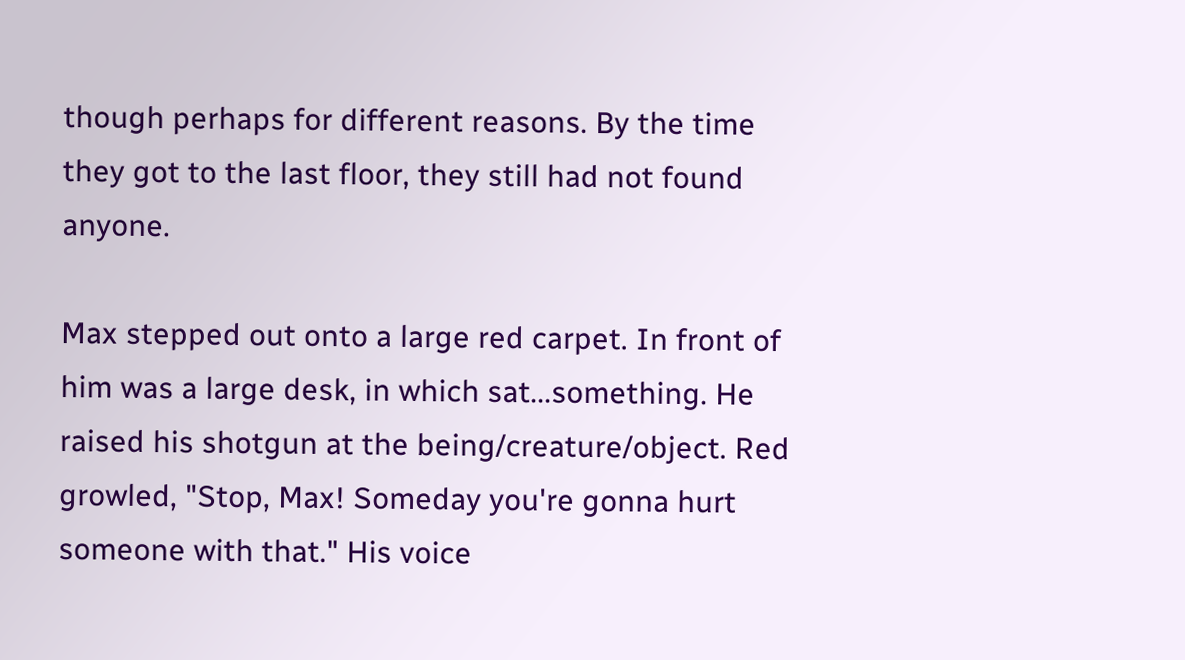though perhaps for different reasons. By the time they got to the last floor, they still had not found anyone.

Max stepped out onto a large red carpet. In front of him was a large desk, in which sat...something. He raised his shotgun at the being/creature/object. Red growled, "Stop, Max! Someday you're gonna hurt someone with that." His voice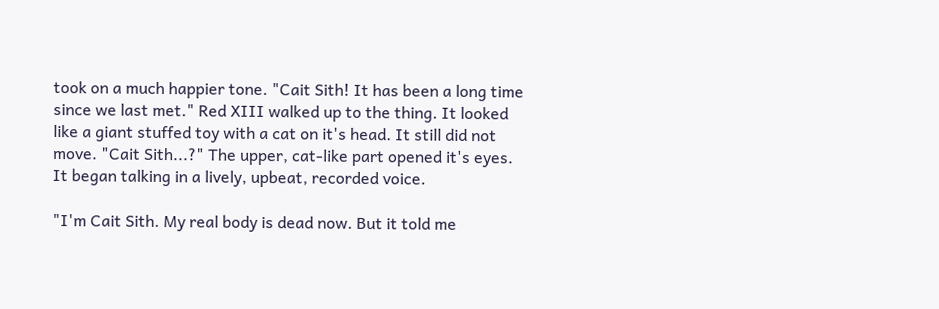took on a much happier tone. "Cait Sith! It has been a long time since we last met." Red XIII walked up to the thing. It looked like a giant stuffed toy with a cat on it's head. It still did not move. "Cait Sith...?" The upper, cat-like part opened it's eyes. It began talking in a lively, upbeat, recorded voice.

"I'm Cait Sith. My real body is dead now. But it told me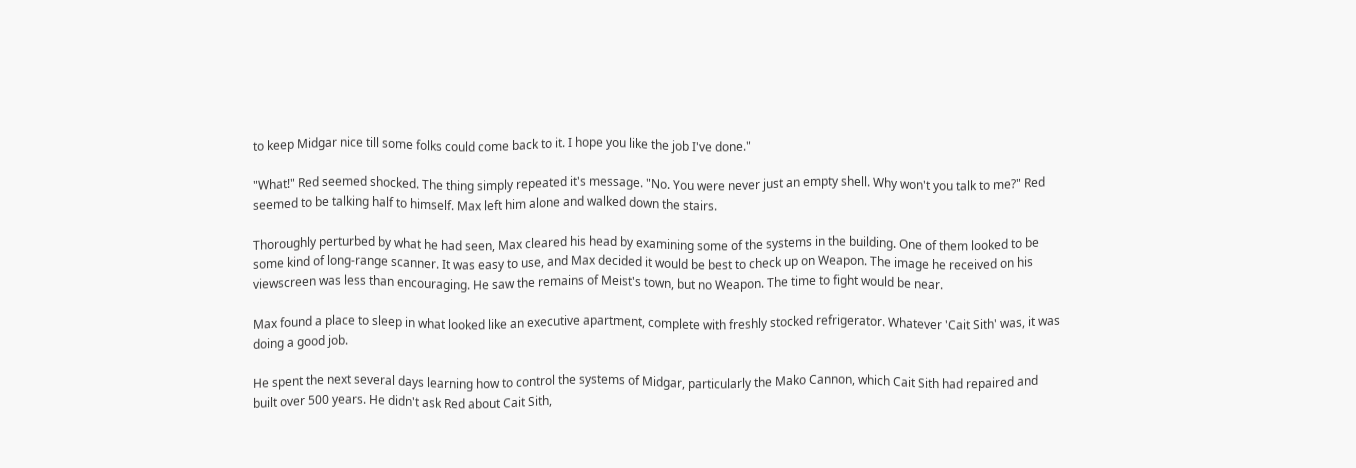to keep Midgar nice till some folks could come back to it. I hope you like the job I've done."

"What!" Red seemed shocked. The thing simply repeated it's message. "No. You were never just an empty shell. Why won't you talk to me?" Red seemed to be talking half to himself. Max left him alone and walked down the stairs.

Thoroughly perturbed by what he had seen, Max cleared his head by examining some of the systems in the building. One of them looked to be some kind of long-range scanner. It was easy to use, and Max decided it would be best to check up on Weapon. The image he received on his viewscreen was less than encouraging. He saw the remains of Meist's town, but no Weapon. The time to fight would be near.

Max found a place to sleep in what looked like an executive apartment, complete with freshly stocked refrigerator. Whatever 'Cait Sith' was, it was doing a good job.

He spent the next several days learning how to control the systems of Midgar, particularly the Mako Cannon, which Cait Sith had repaired and built over 500 years. He didn't ask Red about Cait Sith,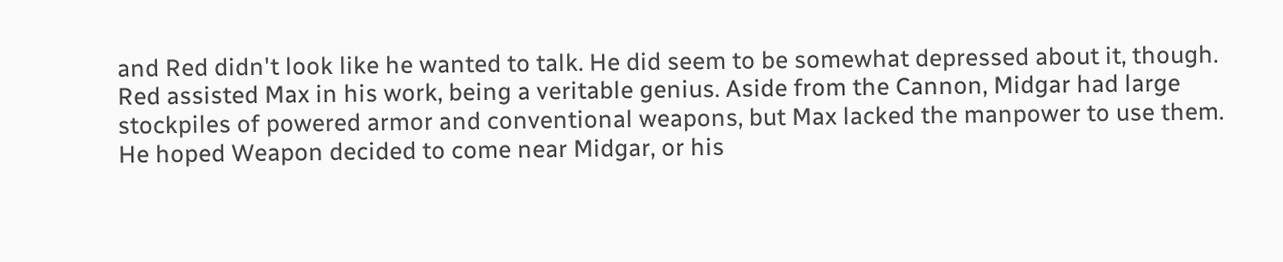and Red didn't look like he wanted to talk. He did seem to be somewhat depressed about it, though. Red assisted Max in his work, being a veritable genius. Aside from the Cannon, Midgar had large stockpiles of powered armor and conventional weapons, but Max lacked the manpower to use them. He hoped Weapon decided to come near Midgar, or his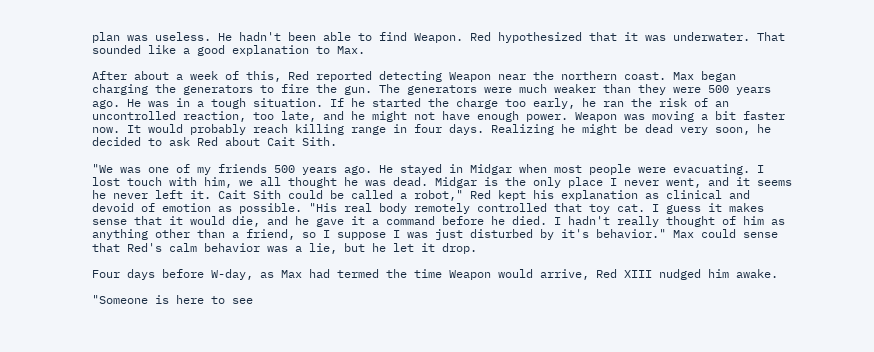plan was useless. He hadn't been able to find Weapon. Red hypothesized that it was underwater. That sounded like a good explanation to Max.

After about a week of this, Red reported detecting Weapon near the northern coast. Max began charging the generators to fire the gun. The generators were much weaker than they were 500 years ago. He was in a tough situation. If he started the charge too early, he ran the risk of an uncontrolled reaction, too late, and he might not have enough power. Weapon was moving a bit faster now. It would probably reach killing range in four days. Realizing he might be dead very soon, he decided to ask Red about Cait Sith.

"We was one of my friends 500 years ago. He stayed in Midgar when most people were evacuating. I lost touch with him, we all thought he was dead. Midgar is the only place I never went, and it seems he never left it. Cait Sith could be called a robot," Red kept his explanation as clinical and devoid of emotion as possible. "His real body remotely controlled that toy cat. I guess it makes sense that it would die, and he gave it a command before he died. I hadn't really thought of him as anything other than a friend, so I suppose I was just disturbed by it's behavior." Max could sense that Red's calm behavior was a lie, but he let it drop.

Four days before W-day, as Max had termed the time Weapon would arrive, Red XIII nudged him awake.

"Someone is here to see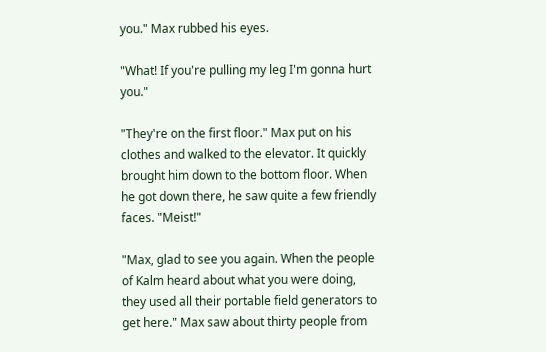you." Max rubbed his eyes.

"What! If you're pulling my leg I'm gonna hurt you."

"They're on the first floor." Max put on his clothes and walked to the elevator. It quickly brought him down to the bottom floor. When he got down there, he saw quite a few friendly faces. "Meist!"

"Max, glad to see you again. When the people of Kalm heard about what you were doing, they used all their portable field generators to get here." Max saw about thirty people from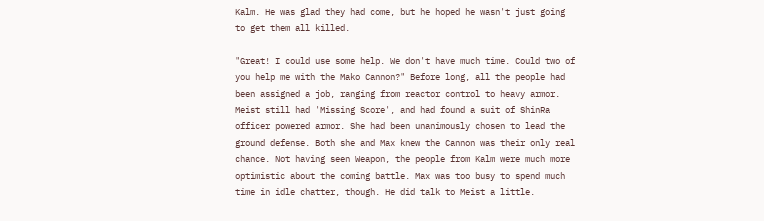Kalm. He was glad they had come, but he hoped he wasn't just going to get them all killed.

"Great! I could use some help. We don't have much time. Could two of you help me with the Mako Cannon?" Before long, all the people had been assigned a job, ranging from reactor control to heavy armor. Meist still had 'Missing Score', and had found a suit of ShinRa officer powered armor. She had been unanimously chosen to lead the ground defense. Both she and Max knew the Cannon was their only real chance. Not having seen Weapon, the people from Kalm were much more optimistic about the coming battle. Max was too busy to spend much time in idle chatter, though. He did talk to Meist a little.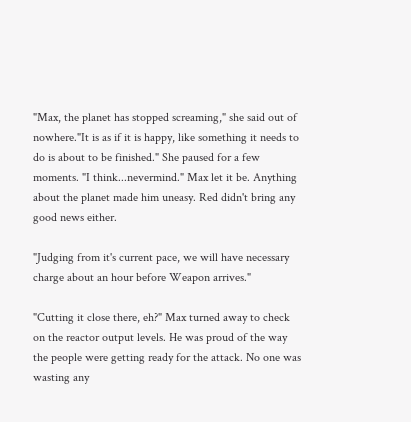"Max, the planet has stopped screaming," she said out of nowhere."It is as if it is happy, like something it needs to do is about to be finished." She paused for a few moments. "I think...nevermind." Max let it be. Anything about the planet made him uneasy. Red didn't bring any good news either.

"Judging from it's current pace, we will have necessary charge about an hour before Weapon arrives."

"Cutting it close there, eh?" Max turned away to check on the reactor output levels. He was proud of the way the people were getting ready for the attack. No one was wasting any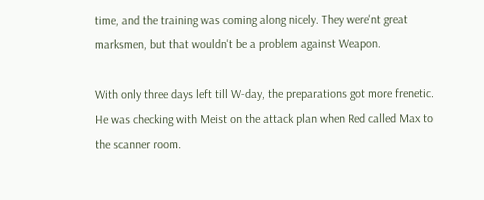time, and the training was coming along nicely. They were'nt great marksmen, but that wouldn't be a problem against Weapon.

With only three days left till W-day, the preparations got more frenetic. He was checking with Meist on the attack plan when Red called Max to the scanner room.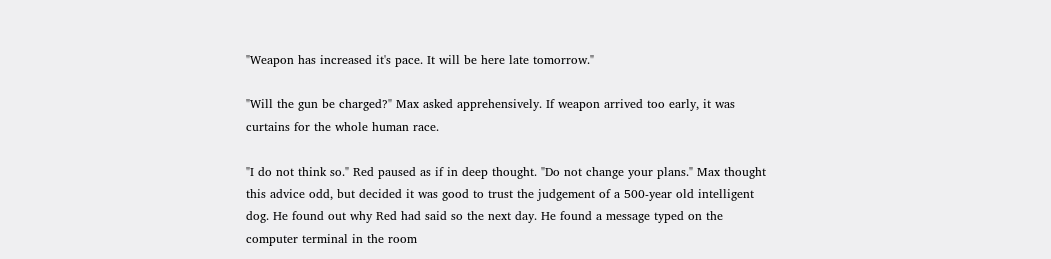"Weapon has increased it's pace. It will be here late tomorrow."

"Will the gun be charged?" Max asked apprehensively. If weapon arrived too early, it was curtains for the whole human race.

"I do not think so." Red paused as if in deep thought. "Do not change your plans." Max thought this advice odd, but decided it was good to trust the judgement of a 500-year old intelligent dog. He found out why Red had said so the next day. He found a message typed on the computer terminal in the room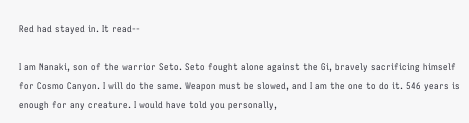Red had stayed in. It read--

I am Nanaki, son of the warrior Seto. Seto fought alone against the Gi, bravely sacrificing himself for Cosmo Canyon. I will do the same. Weapon must be slowed, and I am the one to do it. 546 years is enough for any creature. I would have told you personally,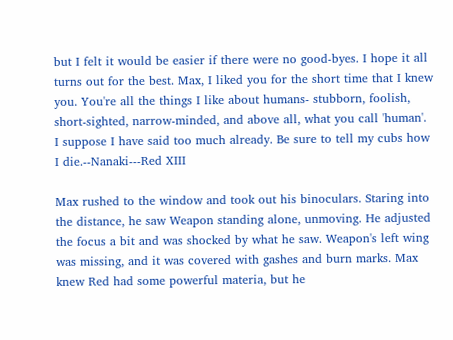but I felt it would be easier if there were no good-byes. I hope it all turns out for the best. Max, I liked you for the short time that I knew you. You're all the things I like about humans- stubborn, foolish, short-sighted, narrow-minded, and above all, what you call 'human'. I suppose I have said too much already. Be sure to tell my cubs how I die.--Nanaki---Red XIII

Max rushed to the window and took out his binoculars. Staring into the distance, he saw Weapon standing alone, unmoving. He adjusted the focus a bit and was shocked by what he saw. Weapon's left wing was missing, and it was covered with gashes and burn marks. Max knew Red had some powerful materia, but he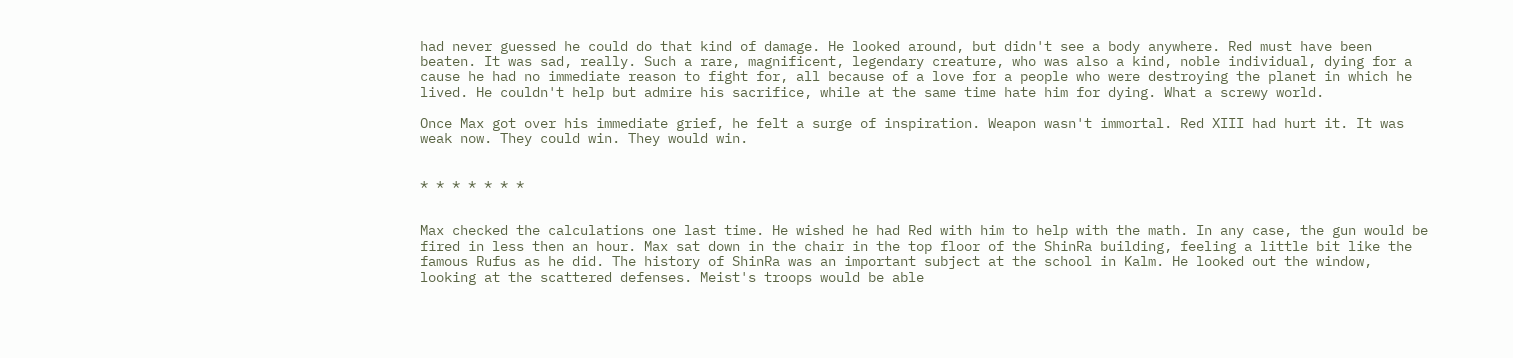had never guessed he could do that kind of damage. He looked around, but didn't see a body anywhere. Red must have been beaten. It was sad, really. Such a rare, magnificent, legendary creature, who was also a kind, noble individual, dying for a cause he had no immediate reason to fight for, all because of a love for a people who were destroying the planet in which he lived. He couldn't help but admire his sacrifice, while at the same time hate him for dying. What a screwy world.

Once Max got over his immediate grief, he felt a surge of inspiration. Weapon wasn't immortal. Red XIII had hurt it. It was weak now. They could win. They would win.


* * * * * * *


Max checked the calculations one last time. He wished he had Red with him to help with the math. In any case, the gun would be fired in less then an hour. Max sat down in the chair in the top floor of the ShinRa building, feeling a little bit like the famous Rufus as he did. The history of ShinRa was an important subject at the school in Kalm. He looked out the window, looking at the scattered defenses. Meist's troops would be able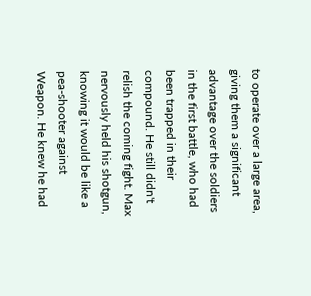to operate over a large area, giving them a significant advantage over the soldiers in the first battle, who had been trapped in their compound. He still didn't relish the coming fight. Max nervously held his shotgun, knowing it would be like a pea-shooter against Weapon. He knew he had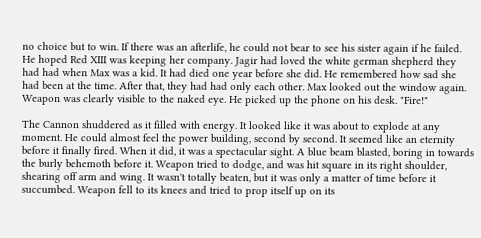no choice but to win. If there was an afterlife, he could not bear to see his sister again if he failed. He hoped Red XIII was keeping her company. Jagir had loved the white german shepherd they had had when Max was a kid. It had died one year before she did. He remembered how sad she had been at the time. After that, they had had only each other. Max looked out the window again. Weapon was clearly visible to the naked eye. He picked up the phone on his desk. "Fire!"

The Cannon shuddered as it filled with energy. It looked like it was about to explode at any moment. He could almost feel the power building, second by second. It seemed like an eternity before it finally fired. When it did, it was a spectacular sight. A blue beam blasted, boring in towards the burly behemoth before it. Weapon tried to dodge, and was hit square in its right shoulder, shearing off arm and wing. It wasn't totally beaten, but it was only a matter of time before it succumbed. Weapon fell to its knees and tried to prop itself up on its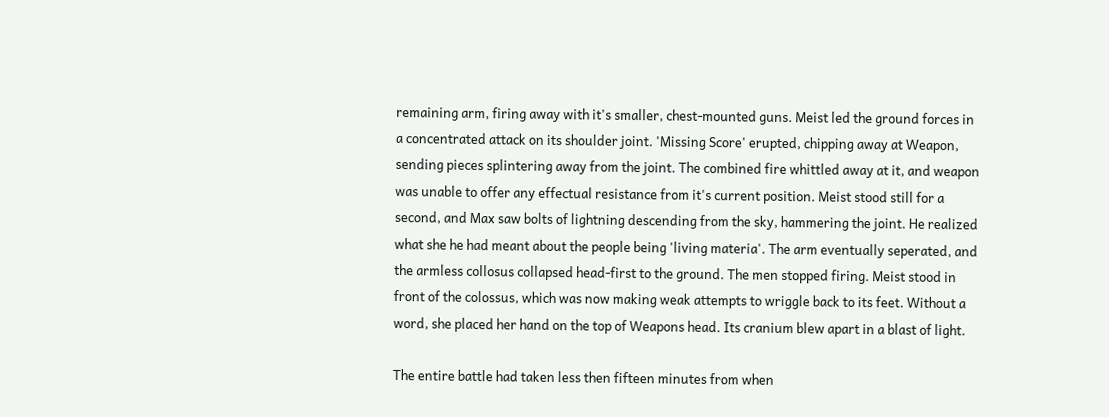remaining arm, firing away with it's smaller, chest-mounted guns. Meist led the ground forces in a concentrated attack on its shoulder joint. 'Missing Score' erupted, chipping away at Weapon, sending pieces splintering away from the joint. The combined fire whittled away at it, and weapon was unable to offer any effectual resistance from it's current position. Meist stood still for a second, and Max saw bolts of lightning descending from the sky, hammering the joint. He realized what she he had meant about the people being 'living materia'. The arm eventually seperated, and the armless collosus collapsed head-first to the ground. The men stopped firing. Meist stood in front of the colossus, which was now making weak attempts to wriggle back to its feet. Without a word, she placed her hand on the top of Weapons head. Its cranium blew apart in a blast of light.

The entire battle had taken less then fifteen minutes from when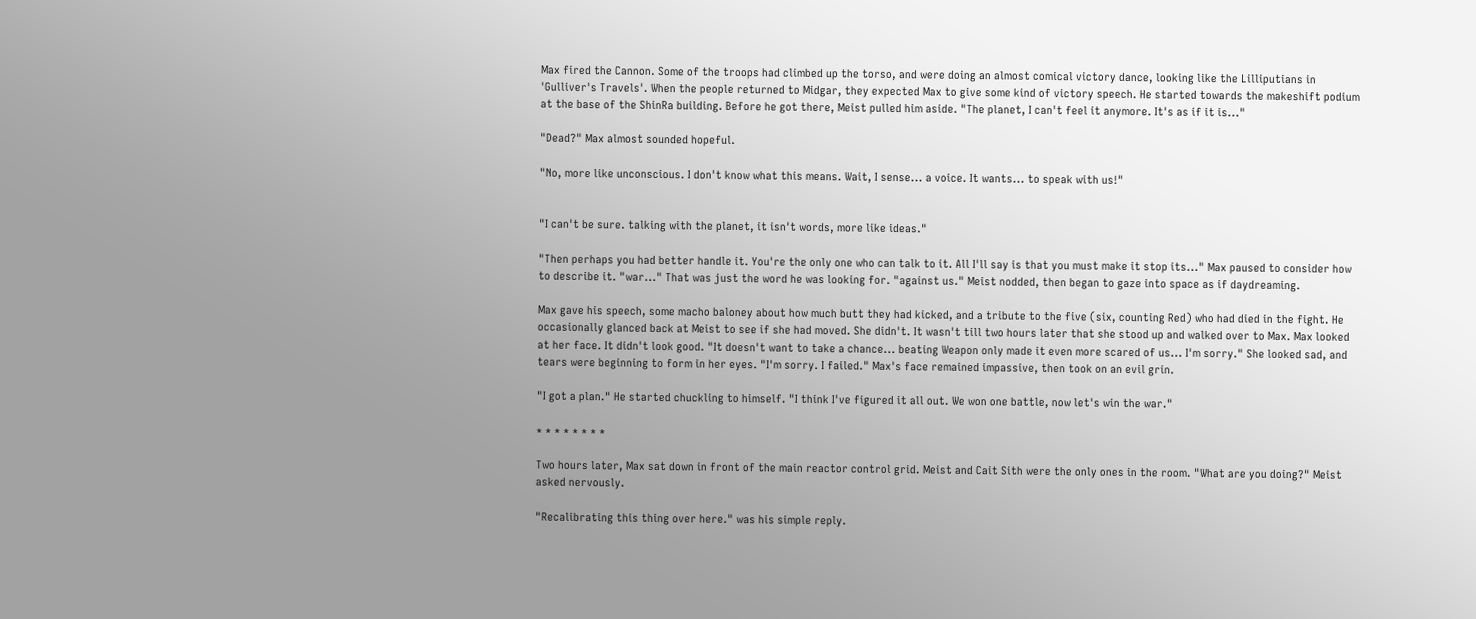Max fired the Cannon. Some of the troops had climbed up the torso, and were doing an almost comical victory dance, looking like the Lilliputians in 'Gulliver's Travels'. When the people returned to Midgar, they expected Max to give some kind of victory speech. He started towards the makeshift podium at the base of the ShinRa building. Before he got there, Meist pulled him aside. "The planet, I can't feel it anymore. It's as if it is..."

"Dead?" Max almost sounded hopeful.

"No, more like unconscious. I don't know what this means. Wait, I sense... a voice. It wants... to speak with us!"


"I can't be sure. talking with the planet, it isn't words, more like ideas."

"Then perhaps you had better handle it. You're the only one who can talk to it. All I'll say is that you must make it stop its..." Max paused to consider how to describe it. "war..." That was just the word he was looking for. "against us." Meist nodded, then began to gaze into space as if daydreaming.

Max gave his speech, some macho baloney about how much butt they had kicked, and a tribute to the five (six, counting Red) who had died in the fight. He occasionally glanced back at Meist to see if she had moved. She didn't. It wasn't till two hours later that she stood up and walked over to Max. Max looked at her face. It didn't look good. "It doesn't want to take a chance... beating Weapon only made it even more scared of us... I'm sorry." She looked sad, and tears were beginning to form in her eyes. "I'm sorry. I failed." Max's face remained impassive, then took on an evil grin.

"I got a plan." He started chuckling to himself. "I think I've figured it all out. We won one battle, now let's win the war."

* * * * * * * *

Two hours later, Max sat down in front of the main reactor control grid. Meist and Cait Sith were the only ones in the room. "What are you doing?" Meist asked nervously.

"Recalibrating this thing over here." was his simple reply.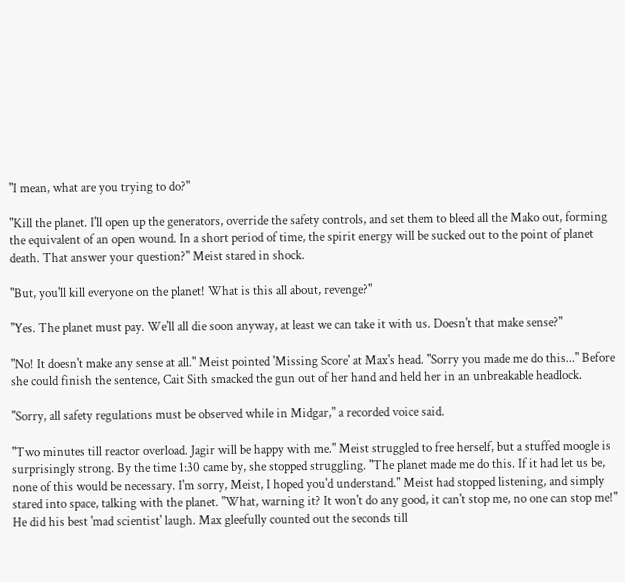"I mean, what are you trying to do?"

"Kill the planet. I'll open up the generators, override the safety controls, and set them to bleed all the Mako out, forming the equivalent of an open wound. In a short period of time, the spirit energy will be sucked out to the point of planet death. That answer your question?" Meist stared in shock.

"But, you'll kill everyone on the planet! What is this all about, revenge?"

"Yes. The planet must pay. We'll all die soon anyway, at least we can take it with us. Doesn't that make sense?"

"No! It doesn't make any sense at all." Meist pointed 'Missing Score' at Max's head. "Sorry you made me do this..." Before she could finish the sentence, Cait Sith smacked the gun out of her hand and held her in an unbreakable headlock.

"Sorry, all safety regulations must be observed while in Midgar," a recorded voice said.

"Two minutes till reactor overload. Jagir will be happy with me." Meist struggled to free herself, but a stuffed moogle is surprisingly strong. By the time 1:30 came by, she stopped struggling. "The planet made me do this. If it had let us be, none of this would be necessary. I'm sorry, Meist, I hoped you'd understand." Meist had stopped listening, and simply stared into space, talking with the planet. "What, warning it? It won't do any good, it can't stop me, no one can stop me!" He did his best 'mad scientist' laugh. Max gleefully counted out the seconds till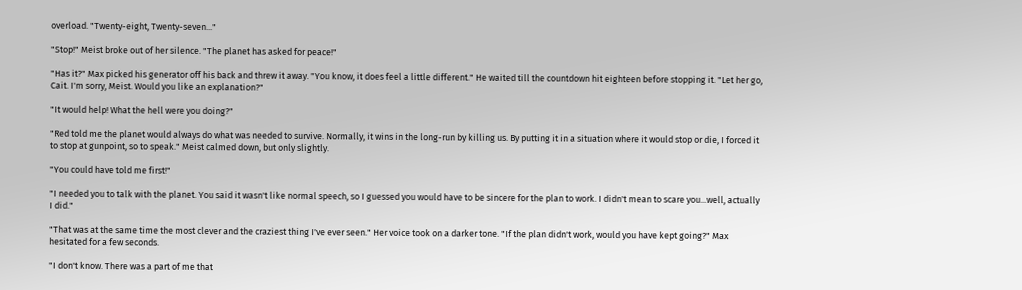overload. "Twenty-eight, Twenty-seven..."

"Stop!" Meist broke out of her silence. "The planet has asked for peace!"

"Has it?" Max picked his generator off his back and threw it away. "You know, it does feel a little different." He waited till the countdown hit eighteen before stopping it. "Let her go, Cait. I'm sorry, Meist. Would you like an explanation?"

"It would help! What the hell were you doing?"

"Red told me the planet would always do what was needed to survive. Normally, it wins in the long-run by killing us. By putting it in a situation where it would stop or die, I forced it to stop at gunpoint, so to speak." Meist calmed down, but only slightly.

"You could have told me first!"

"I needed you to talk with the planet. You said it wasn't like normal speech, so I guessed you would have to be sincere for the plan to work. I didn't mean to scare you...well, actually I did."

"That was at the same time the most clever and the craziest thing I've ever seen." Her voice took on a darker tone. "If the plan didn't work, would you have kept going?" Max hesitated for a few seconds.

"I don't know. There was a part of me that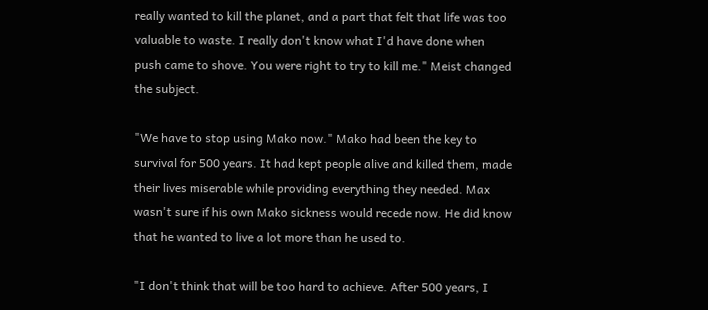really wanted to kill the planet, and a part that felt that life was too valuable to waste. I really don't know what I'd have done when push came to shove. You were right to try to kill me." Meist changed the subject.

"We have to stop using Mako now." Mako had been the key to survival for 500 years. It had kept people alive and killed them, made their lives miserable while providing everything they needed. Max wasn't sure if his own Mako sickness would recede now. He did know that he wanted to live a lot more than he used to.

"I don't think that will be too hard to achieve. After 500 years, I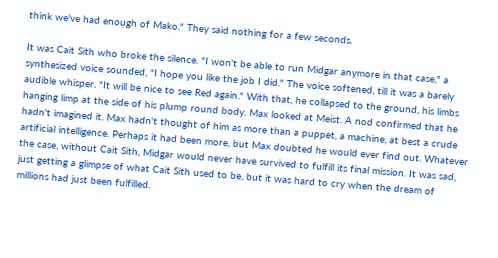think we've had enough of Mako." They said nothing for a few seconds.

It was Cait Sith who broke the silence. "I won't be able to run Midgar anymore in that case," a synthesized voice sounded, "I hope you like the job I did." The voice softened, till it was a barely audible whisper. "It will be nice to see Red again." With that, he collapsed to the ground, his limbs hanging limp at the side of his plump round body. Max looked at Meist. A nod confirmed that he hadn't imagined it. Max hadn't thought of him as more than a puppet, a machine, at best a crude artificial intelligence. Perhaps it had been more, but Max doubted he would ever find out. Whatever the case, without Cait Sith, Midgar would never have survived to fulfill its final mission. It was sad, just getting a glimpse of what Cait Sith used to be, but it was hard to cry when the dream of millions had just been fulfilled.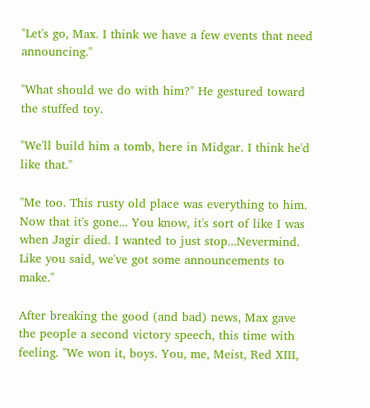"Let's go, Max. I think we have a few events that need announcing."

"What should we do with him?" He gestured toward the stuffed toy.

"We'll build him a tomb, here in Midgar. I think he'd like that."

"Me too. This rusty old place was everything to him. Now that it's gone... You know, it's sort of like I was when Jagir died. I wanted to just stop...Nevermind. Like you said, we've got some announcements to make."

After breaking the good (and bad) news, Max gave the people a second victory speech, this time with feeling. "We won it, boys. You, me, Meist, Red XIII,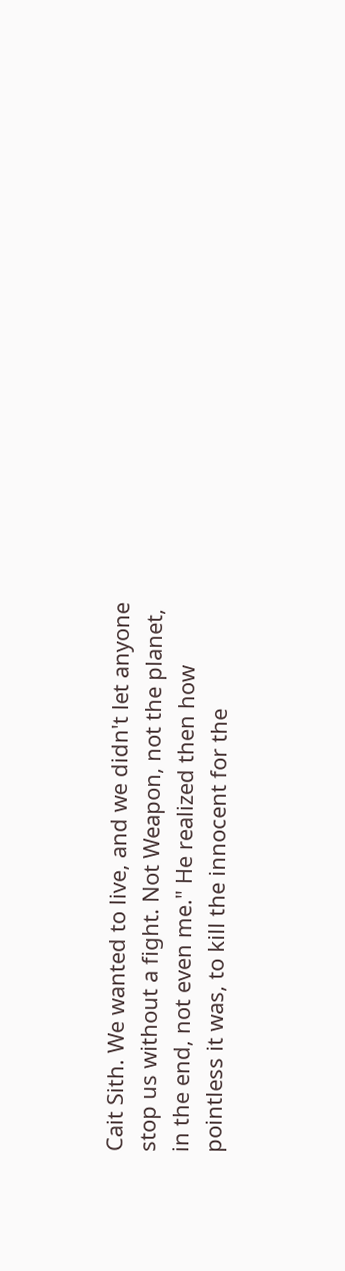Cait Sith. We wanted to live, and we didn't let anyone stop us without a fight. Not Weapon, not the planet, in the end, not even me." He realized then how pointless it was, to kill the innocent for the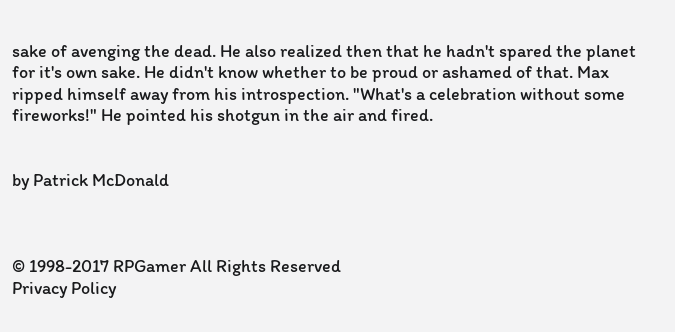sake of avenging the dead. He also realized then that he hadn't spared the planet for it's own sake. He didn't know whether to be proud or ashamed of that. Max ripped himself away from his introspection. "What's a celebration without some fireworks!" He pointed his shotgun in the air and fired.


by Patrick McDonald



© 1998-2017 RPGamer All Rights Reserved
Privacy Policy